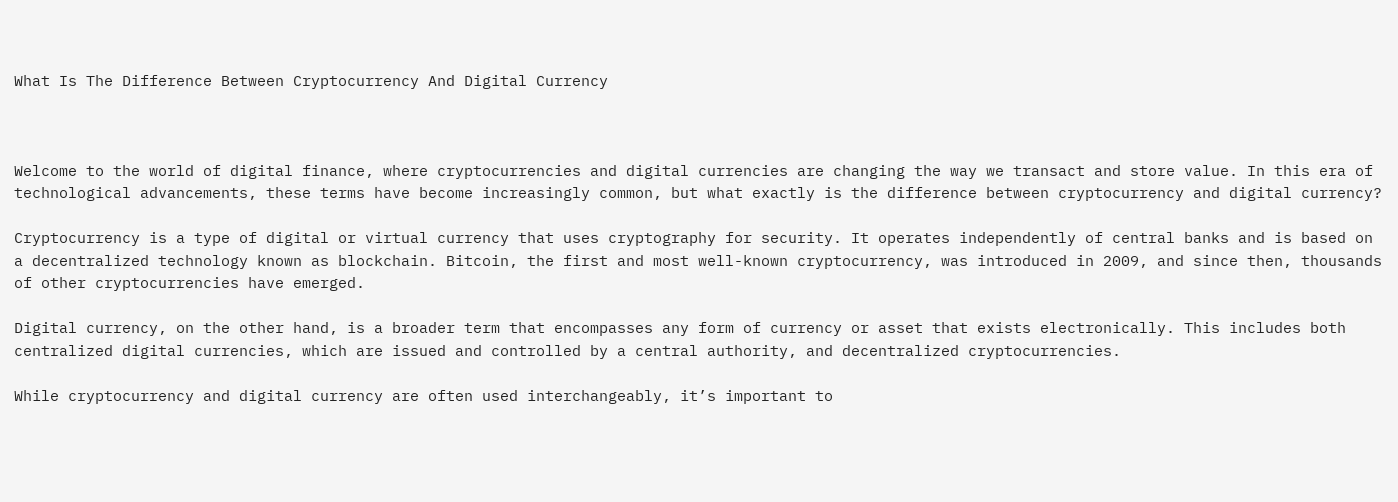What Is The Difference Between Cryptocurrency And Digital Currency



Welcome to the world of digital finance, where cryptocurrencies and digital currencies are changing the way we transact and store value. In this era of technological advancements, these terms have become increasingly common, but what exactly is the difference between cryptocurrency and digital currency?

Cryptocurrency is a type of digital or virtual currency that uses cryptography for security. It operates independently of central banks and is based on a decentralized technology known as blockchain. Bitcoin, the first and most well-known cryptocurrency, was introduced in 2009, and since then, thousands of other cryptocurrencies have emerged.

Digital currency, on the other hand, is a broader term that encompasses any form of currency or asset that exists electronically. This includes both centralized digital currencies, which are issued and controlled by a central authority, and decentralized cryptocurrencies.

While cryptocurrency and digital currency are often used interchangeably, it’s important to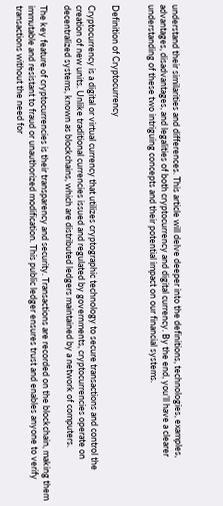understand their similarities and differences. This article will delve deeper into the definitions, technologies, examples, advantages, disadvantages, and legalities of both cryptocurrency and digital currency. By the end, you’ll have a clearer understanding of these two intriguing concepts and their potential impact on our financial systems.


Definition of Cryptocurrency

Cryptocurrency is a digital or virtual currency that utilizes cryptographic technology to secure transactions and control the creation of new units. Unlike traditional currencies issued and regulated by governments, cryptocurrencies operate on decentralized systems, known as blockchains, which are distributed ledgers maintained by a network of computers.

The key feature of cryptocurrencies is their transparency and security. Transactions are recorded on the blockchain, making them immutable and resistant to fraud or unauthorized modification. This public ledger ensures trust and enables anyone to verify transactions without the need for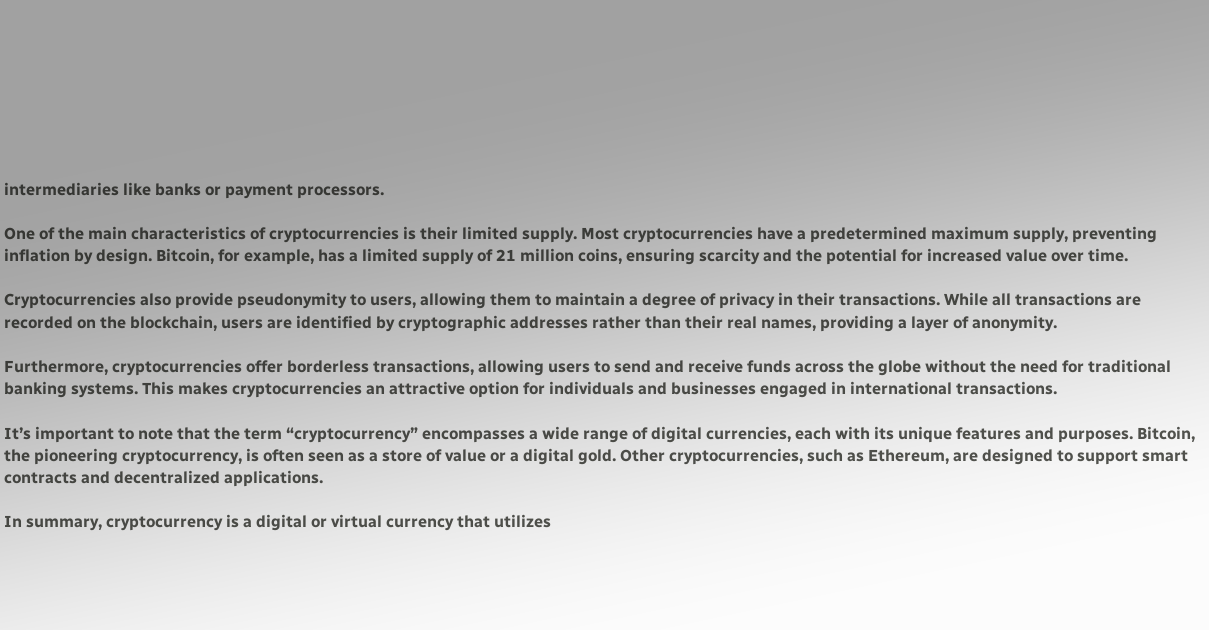intermediaries like banks or payment processors.

One of the main characteristics of cryptocurrencies is their limited supply. Most cryptocurrencies have a predetermined maximum supply, preventing inflation by design. Bitcoin, for example, has a limited supply of 21 million coins, ensuring scarcity and the potential for increased value over time.

Cryptocurrencies also provide pseudonymity to users, allowing them to maintain a degree of privacy in their transactions. While all transactions are recorded on the blockchain, users are identified by cryptographic addresses rather than their real names, providing a layer of anonymity.

Furthermore, cryptocurrencies offer borderless transactions, allowing users to send and receive funds across the globe without the need for traditional banking systems. This makes cryptocurrencies an attractive option for individuals and businesses engaged in international transactions.

It’s important to note that the term “cryptocurrency” encompasses a wide range of digital currencies, each with its unique features and purposes. Bitcoin, the pioneering cryptocurrency, is often seen as a store of value or a digital gold. Other cryptocurrencies, such as Ethereum, are designed to support smart contracts and decentralized applications.

In summary, cryptocurrency is a digital or virtual currency that utilizes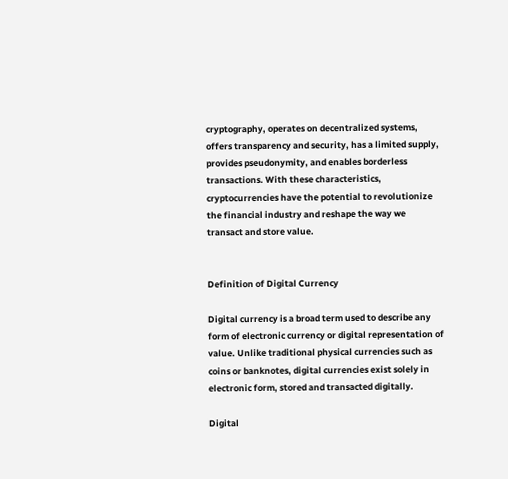cryptography, operates on decentralized systems, offers transparency and security, has a limited supply, provides pseudonymity, and enables borderless transactions. With these characteristics, cryptocurrencies have the potential to revolutionize the financial industry and reshape the way we transact and store value.


Definition of Digital Currency

Digital currency is a broad term used to describe any form of electronic currency or digital representation of value. Unlike traditional physical currencies such as coins or banknotes, digital currencies exist solely in electronic form, stored and transacted digitally.

Digital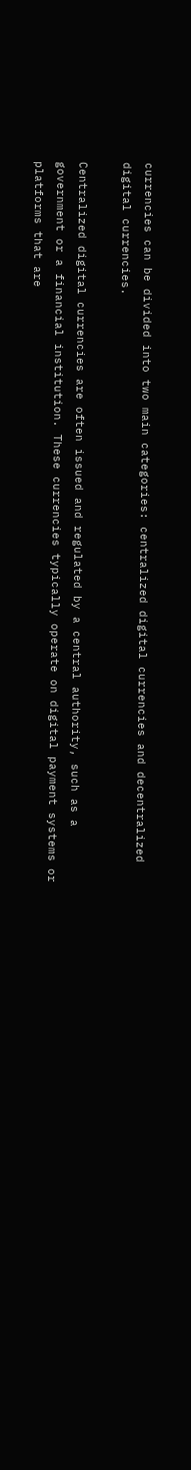currencies can be divided into two main categories: centralized digital currencies and decentralized digital currencies.

Centralized digital currencies are often issued and regulated by a central authority, such as a government or a financial institution. These currencies typically operate on digital payment systems or platforms that are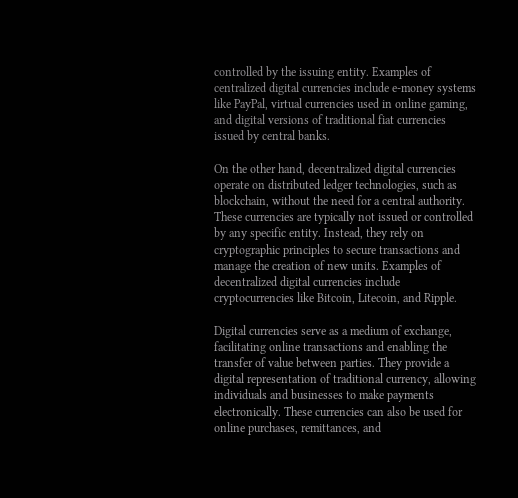controlled by the issuing entity. Examples of centralized digital currencies include e-money systems like PayPal, virtual currencies used in online gaming, and digital versions of traditional fiat currencies issued by central banks.

On the other hand, decentralized digital currencies operate on distributed ledger technologies, such as blockchain, without the need for a central authority. These currencies are typically not issued or controlled by any specific entity. Instead, they rely on cryptographic principles to secure transactions and manage the creation of new units. Examples of decentralized digital currencies include cryptocurrencies like Bitcoin, Litecoin, and Ripple.

Digital currencies serve as a medium of exchange, facilitating online transactions and enabling the transfer of value between parties. They provide a digital representation of traditional currency, allowing individuals and businesses to make payments electronically. These currencies can also be used for online purchases, remittances, and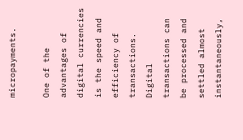micropayments.

One of the advantages of digital currencies is the speed and efficiency of transactions. Digital transactions can be processed and settled almost instantaneously,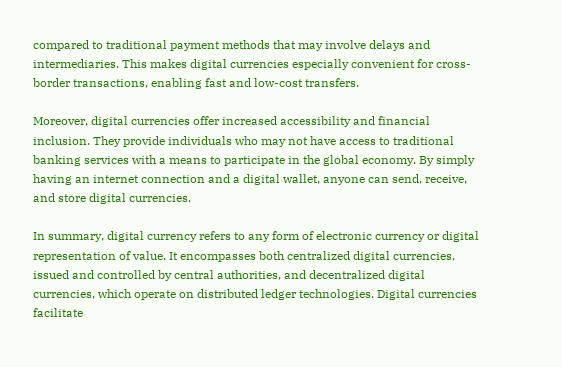compared to traditional payment methods that may involve delays and intermediaries. This makes digital currencies especially convenient for cross-border transactions, enabling fast and low-cost transfers.

Moreover, digital currencies offer increased accessibility and financial inclusion. They provide individuals who may not have access to traditional banking services with a means to participate in the global economy. By simply having an internet connection and a digital wallet, anyone can send, receive, and store digital currencies.

In summary, digital currency refers to any form of electronic currency or digital representation of value. It encompasses both centralized digital currencies, issued and controlled by central authorities, and decentralized digital currencies, which operate on distributed ledger technologies. Digital currencies facilitate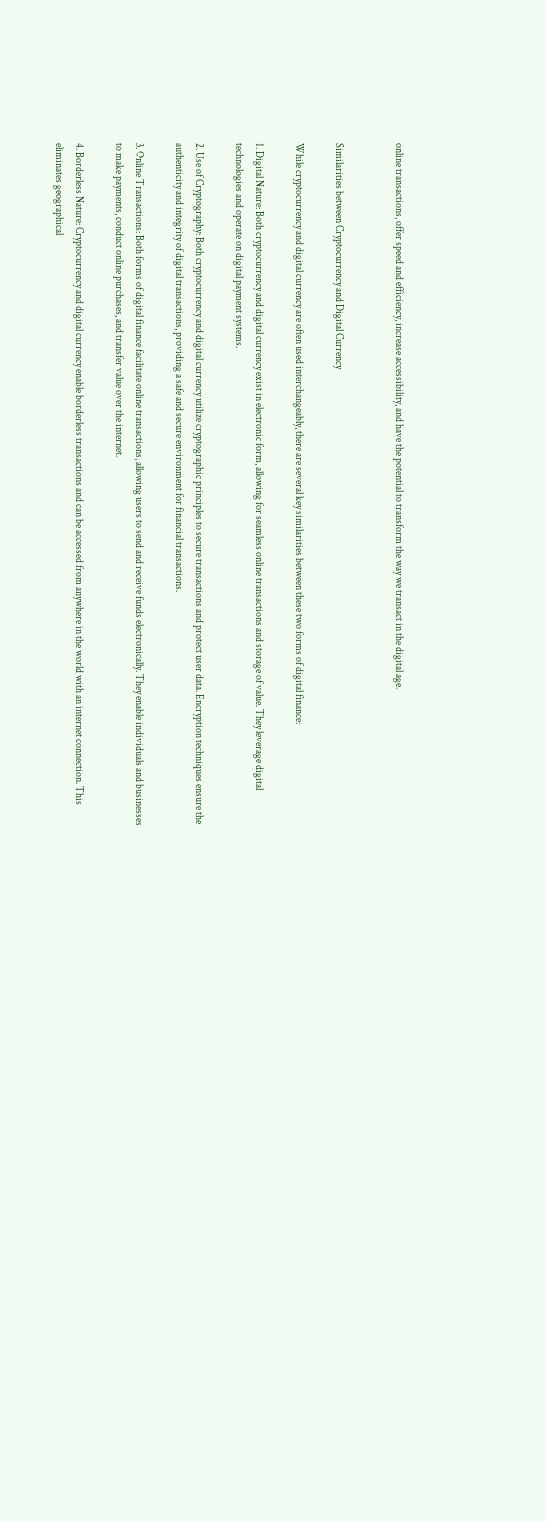online transactions, offer speed and efficiency, increase accessibility, and have the potential to transform the way we transact in the digital age.


Similarities between Cryptocurrency and Digital Currency

While cryptocurrency and digital currency are often used interchangeably, there are several key similarities between these two forms of digital finance:

1. Digital Nature: Both cryptocurrency and digital currency exist in electronic form, allowing for seamless online transactions and storage of value. They leverage digital technologies and operate on digital payment systems.

2. Use of Cryptography: Both cryptocurrency and digital currency utilize cryptographic principles to secure transactions and protect user data. Encryption techniques ensure the authenticity and integrity of digital transactions, providing a safe and secure environment for financial transactions.

3. Online Transactions: Both forms of digital finance facilitate online transactions, allowing users to send and receive funds electronically. They enable individuals and businesses to make payments, conduct online purchases, and transfer value over the internet.

4. Borderless Nature: Cryptocurrency and digital currency enable borderless transactions and can be accessed from anywhere in the world with an internet connection. This eliminates geographical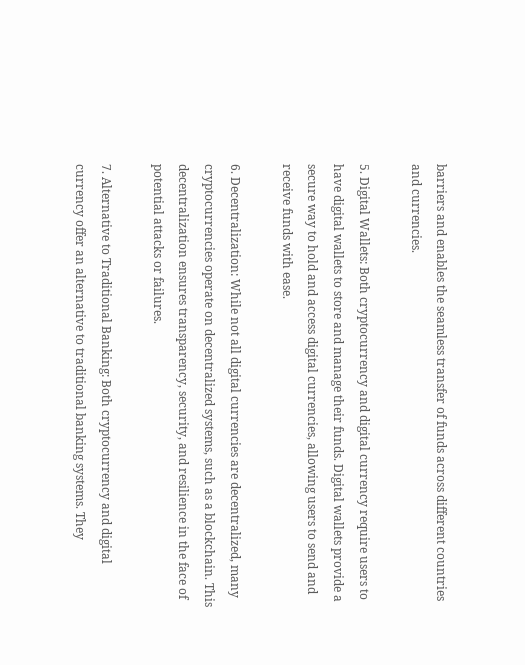barriers and enables the seamless transfer of funds across different countries and currencies.

5. Digital Wallets: Both cryptocurrency and digital currency require users to have digital wallets to store and manage their funds. Digital wallets provide a secure way to hold and access digital currencies, allowing users to send and receive funds with ease.

6. Decentralization: While not all digital currencies are decentralized, many cryptocurrencies operate on decentralized systems, such as a blockchain. This decentralization ensures transparency, security, and resilience in the face of potential attacks or failures.

7. Alternative to Traditional Banking: Both cryptocurrency and digital currency offer an alternative to traditional banking systems. They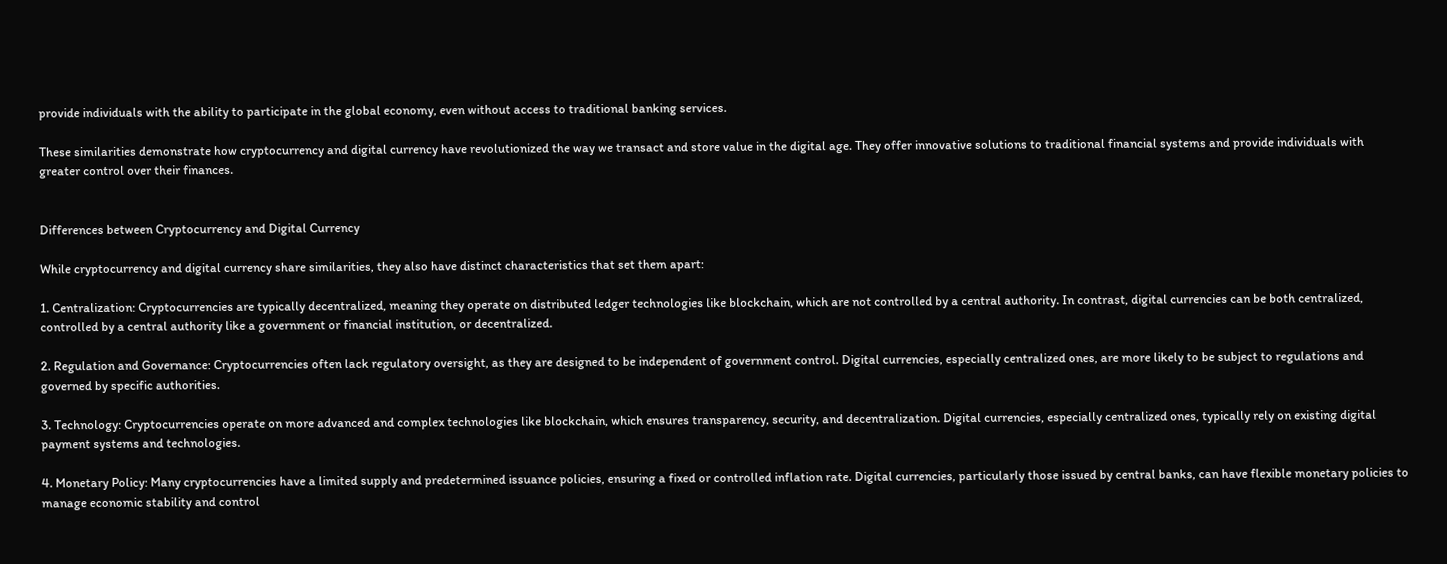provide individuals with the ability to participate in the global economy, even without access to traditional banking services.

These similarities demonstrate how cryptocurrency and digital currency have revolutionized the way we transact and store value in the digital age. They offer innovative solutions to traditional financial systems and provide individuals with greater control over their finances.


Differences between Cryptocurrency and Digital Currency

While cryptocurrency and digital currency share similarities, they also have distinct characteristics that set them apart:

1. Centralization: Cryptocurrencies are typically decentralized, meaning they operate on distributed ledger technologies like blockchain, which are not controlled by a central authority. In contrast, digital currencies can be both centralized, controlled by a central authority like a government or financial institution, or decentralized.

2. Regulation and Governance: Cryptocurrencies often lack regulatory oversight, as they are designed to be independent of government control. Digital currencies, especially centralized ones, are more likely to be subject to regulations and governed by specific authorities.

3. Technology: Cryptocurrencies operate on more advanced and complex technologies like blockchain, which ensures transparency, security, and decentralization. Digital currencies, especially centralized ones, typically rely on existing digital payment systems and technologies.

4. Monetary Policy: Many cryptocurrencies have a limited supply and predetermined issuance policies, ensuring a fixed or controlled inflation rate. Digital currencies, particularly those issued by central banks, can have flexible monetary policies to manage economic stability and control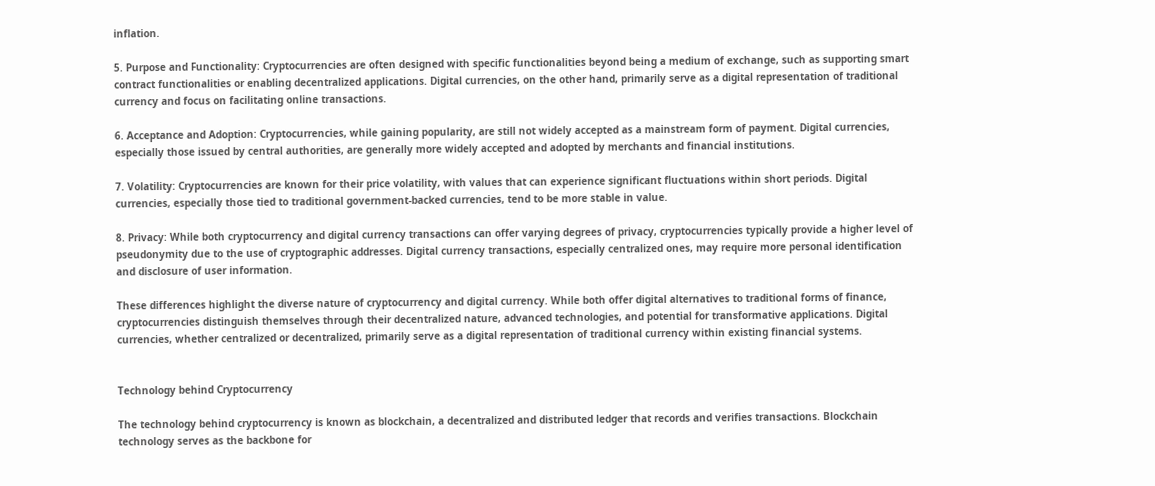inflation.

5. Purpose and Functionality: Cryptocurrencies are often designed with specific functionalities beyond being a medium of exchange, such as supporting smart contract functionalities or enabling decentralized applications. Digital currencies, on the other hand, primarily serve as a digital representation of traditional currency and focus on facilitating online transactions.

6. Acceptance and Adoption: Cryptocurrencies, while gaining popularity, are still not widely accepted as a mainstream form of payment. Digital currencies, especially those issued by central authorities, are generally more widely accepted and adopted by merchants and financial institutions.

7. Volatility: Cryptocurrencies are known for their price volatility, with values that can experience significant fluctuations within short periods. Digital currencies, especially those tied to traditional government-backed currencies, tend to be more stable in value.

8. Privacy: While both cryptocurrency and digital currency transactions can offer varying degrees of privacy, cryptocurrencies typically provide a higher level of pseudonymity due to the use of cryptographic addresses. Digital currency transactions, especially centralized ones, may require more personal identification and disclosure of user information.

These differences highlight the diverse nature of cryptocurrency and digital currency. While both offer digital alternatives to traditional forms of finance, cryptocurrencies distinguish themselves through their decentralized nature, advanced technologies, and potential for transformative applications. Digital currencies, whether centralized or decentralized, primarily serve as a digital representation of traditional currency within existing financial systems.


Technology behind Cryptocurrency

The technology behind cryptocurrency is known as blockchain, a decentralized and distributed ledger that records and verifies transactions. Blockchain technology serves as the backbone for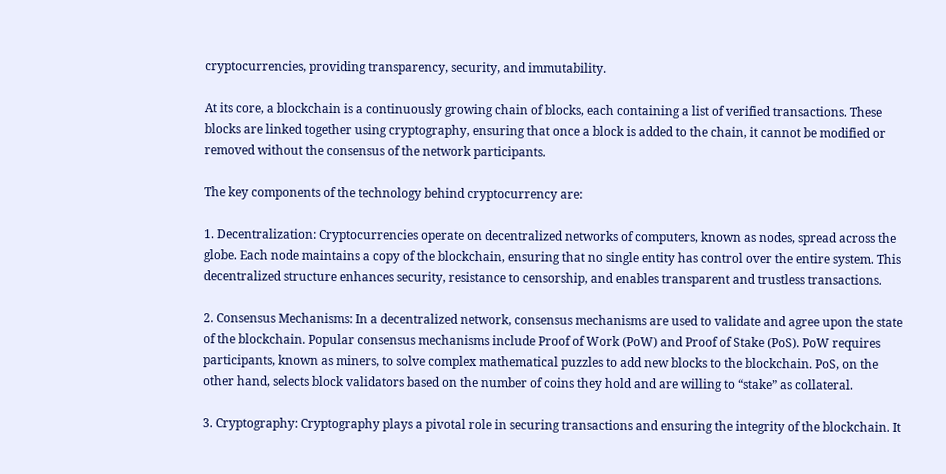cryptocurrencies, providing transparency, security, and immutability.

At its core, a blockchain is a continuously growing chain of blocks, each containing a list of verified transactions. These blocks are linked together using cryptography, ensuring that once a block is added to the chain, it cannot be modified or removed without the consensus of the network participants.

The key components of the technology behind cryptocurrency are:

1. Decentralization: Cryptocurrencies operate on decentralized networks of computers, known as nodes, spread across the globe. Each node maintains a copy of the blockchain, ensuring that no single entity has control over the entire system. This decentralized structure enhances security, resistance to censorship, and enables transparent and trustless transactions.

2. Consensus Mechanisms: In a decentralized network, consensus mechanisms are used to validate and agree upon the state of the blockchain. Popular consensus mechanisms include Proof of Work (PoW) and Proof of Stake (PoS). PoW requires participants, known as miners, to solve complex mathematical puzzles to add new blocks to the blockchain. PoS, on the other hand, selects block validators based on the number of coins they hold and are willing to “stake” as collateral.

3. Cryptography: Cryptography plays a pivotal role in securing transactions and ensuring the integrity of the blockchain. It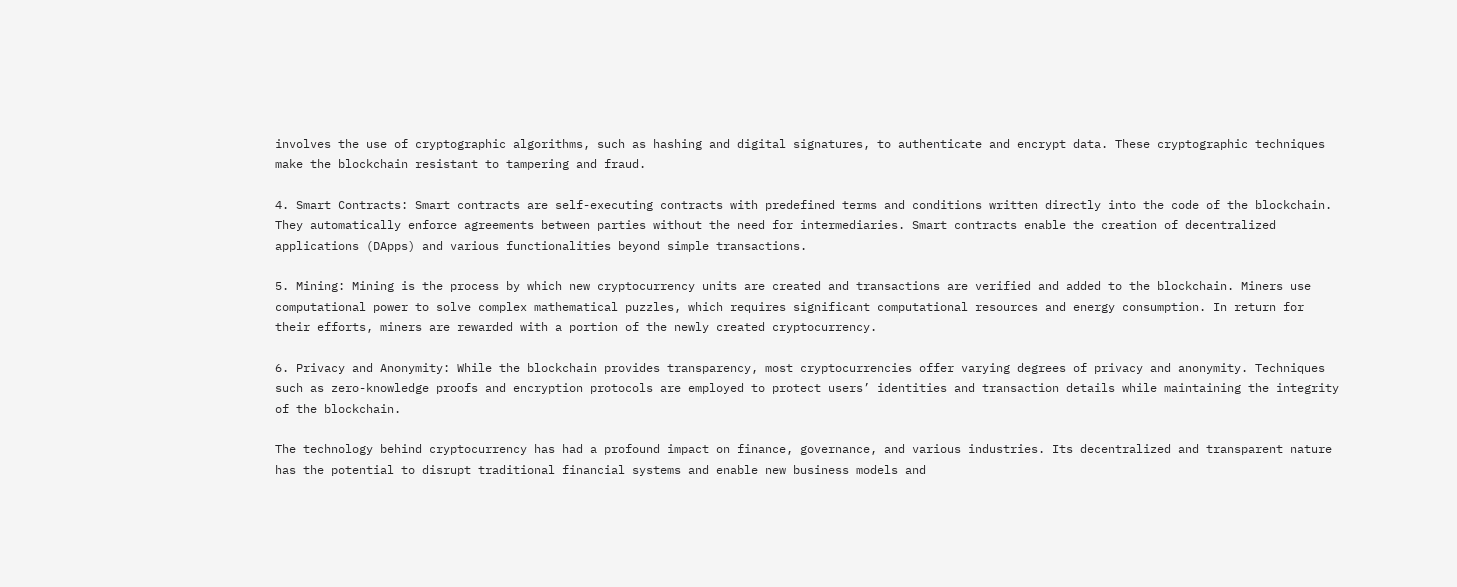involves the use of cryptographic algorithms, such as hashing and digital signatures, to authenticate and encrypt data. These cryptographic techniques make the blockchain resistant to tampering and fraud.

4. Smart Contracts: Smart contracts are self-executing contracts with predefined terms and conditions written directly into the code of the blockchain. They automatically enforce agreements between parties without the need for intermediaries. Smart contracts enable the creation of decentralized applications (DApps) and various functionalities beyond simple transactions.

5. Mining: Mining is the process by which new cryptocurrency units are created and transactions are verified and added to the blockchain. Miners use computational power to solve complex mathematical puzzles, which requires significant computational resources and energy consumption. In return for their efforts, miners are rewarded with a portion of the newly created cryptocurrency.

6. Privacy and Anonymity: While the blockchain provides transparency, most cryptocurrencies offer varying degrees of privacy and anonymity. Techniques such as zero-knowledge proofs and encryption protocols are employed to protect users’ identities and transaction details while maintaining the integrity of the blockchain.

The technology behind cryptocurrency has had a profound impact on finance, governance, and various industries. Its decentralized and transparent nature has the potential to disrupt traditional financial systems and enable new business models and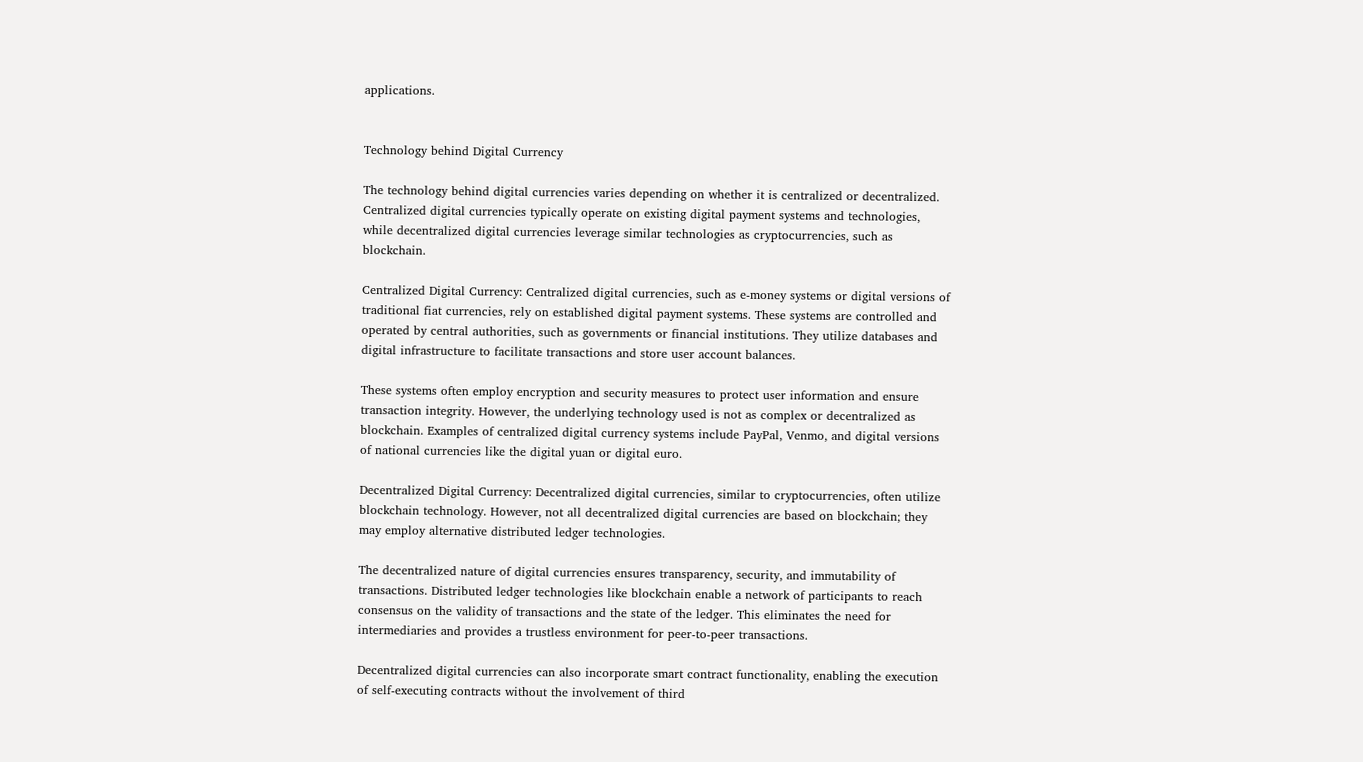applications.


Technology behind Digital Currency

The technology behind digital currencies varies depending on whether it is centralized or decentralized. Centralized digital currencies typically operate on existing digital payment systems and technologies, while decentralized digital currencies leverage similar technologies as cryptocurrencies, such as blockchain.

Centralized Digital Currency: Centralized digital currencies, such as e-money systems or digital versions of traditional fiat currencies, rely on established digital payment systems. These systems are controlled and operated by central authorities, such as governments or financial institutions. They utilize databases and digital infrastructure to facilitate transactions and store user account balances.

These systems often employ encryption and security measures to protect user information and ensure transaction integrity. However, the underlying technology used is not as complex or decentralized as blockchain. Examples of centralized digital currency systems include PayPal, Venmo, and digital versions of national currencies like the digital yuan or digital euro.

Decentralized Digital Currency: Decentralized digital currencies, similar to cryptocurrencies, often utilize blockchain technology. However, not all decentralized digital currencies are based on blockchain; they may employ alternative distributed ledger technologies.

The decentralized nature of digital currencies ensures transparency, security, and immutability of transactions. Distributed ledger technologies like blockchain enable a network of participants to reach consensus on the validity of transactions and the state of the ledger. This eliminates the need for intermediaries and provides a trustless environment for peer-to-peer transactions.

Decentralized digital currencies can also incorporate smart contract functionality, enabling the execution of self-executing contracts without the involvement of third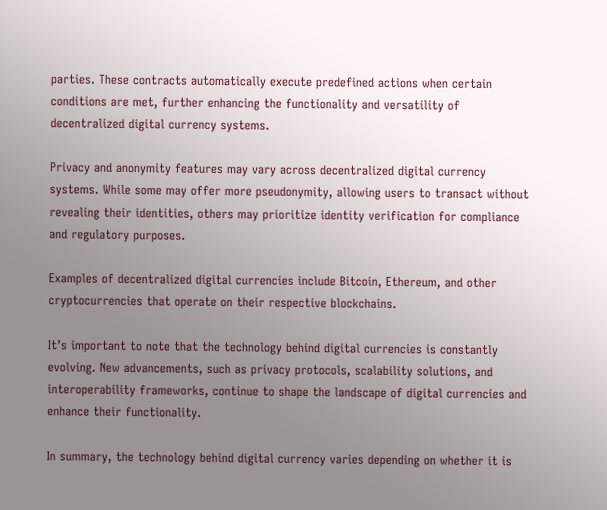parties. These contracts automatically execute predefined actions when certain conditions are met, further enhancing the functionality and versatility of decentralized digital currency systems.

Privacy and anonymity features may vary across decentralized digital currency systems. While some may offer more pseudonymity, allowing users to transact without revealing their identities, others may prioritize identity verification for compliance and regulatory purposes.

Examples of decentralized digital currencies include Bitcoin, Ethereum, and other cryptocurrencies that operate on their respective blockchains.

It’s important to note that the technology behind digital currencies is constantly evolving. New advancements, such as privacy protocols, scalability solutions, and interoperability frameworks, continue to shape the landscape of digital currencies and enhance their functionality.

In summary, the technology behind digital currency varies depending on whether it is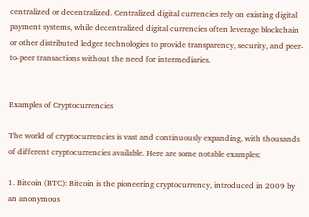centralized or decentralized. Centralized digital currencies rely on existing digital payment systems, while decentralized digital currencies often leverage blockchain or other distributed ledger technologies to provide transparency, security, and peer-to-peer transactions without the need for intermediaries.


Examples of Cryptocurrencies

The world of cryptocurrencies is vast and continuously expanding, with thousands of different cryptocurrencies available. Here are some notable examples:

1. Bitcoin (BTC): Bitcoin is the pioneering cryptocurrency, introduced in 2009 by an anonymous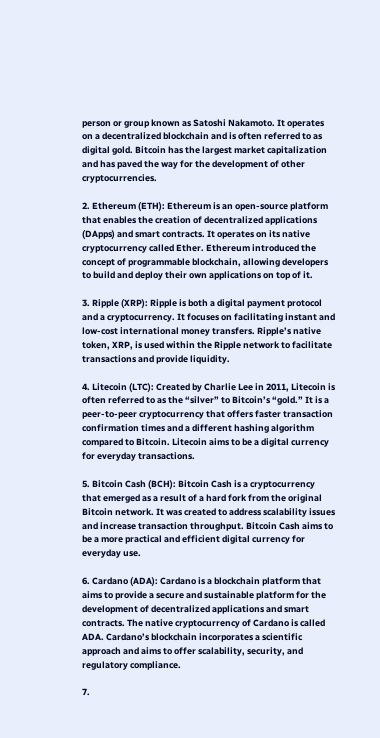person or group known as Satoshi Nakamoto. It operates on a decentralized blockchain and is often referred to as digital gold. Bitcoin has the largest market capitalization and has paved the way for the development of other cryptocurrencies.

2. Ethereum (ETH): Ethereum is an open-source platform that enables the creation of decentralized applications (DApps) and smart contracts. It operates on its native cryptocurrency called Ether. Ethereum introduced the concept of programmable blockchain, allowing developers to build and deploy their own applications on top of it.

3. Ripple (XRP): Ripple is both a digital payment protocol and a cryptocurrency. It focuses on facilitating instant and low-cost international money transfers. Ripple’s native token, XRP, is used within the Ripple network to facilitate transactions and provide liquidity.

4. Litecoin (LTC): Created by Charlie Lee in 2011, Litecoin is often referred to as the “silver” to Bitcoin’s “gold.” It is a peer-to-peer cryptocurrency that offers faster transaction confirmation times and a different hashing algorithm compared to Bitcoin. Litecoin aims to be a digital currency for everyday transactions.

5. Bitcoin Cash (BCH): Bitcoin Cash is a cryptocurrency that emerged as a result of a hard fork from the original Bitcoin network. It was created to address scalability issues and increase transaction throughput. Bitcoin Cash aims to be a more practical and efficient digital currency for everyday use.

6. Cardano (ADA): Cardano is a blockchain platform that aims to provide a secure and sustainable platform for the development of decentralized applications and smart contracts. The native cryptocurrency of Cardano is called ADA. Cardano’s blockchain incorporates a scientific approach and aims to offer scalability, security, and regulatory compliance.

7.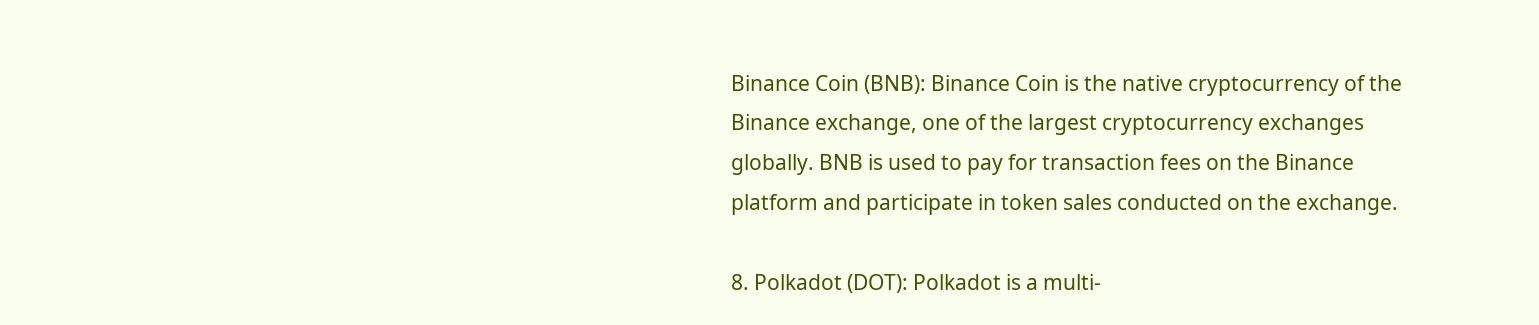Binance Coin (BNB): Binance Coin is the native cryptocurrency of the Binance exchange, one of the largest cryptocurrency exchanges globally. BNB is used to pay for transaction fees on the Binance platform and participate in token sales conducted on the exchange.

8. Polkadot (DOT): Polkadot is a multi-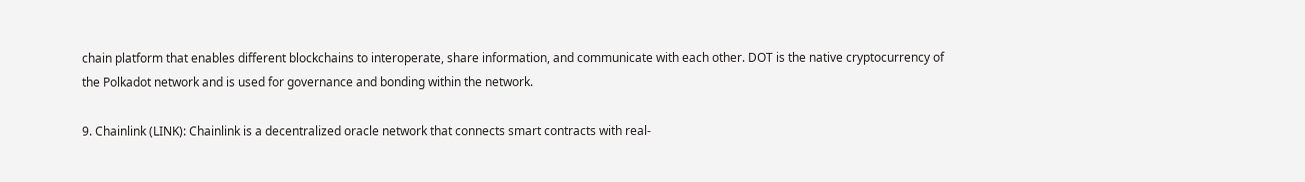chain platform that enables different blockchains to interoperate, share information, and communicate with each other. DOT is the native cryptocurrency of the Polkadot network and is used for governance and bonding within the network.

9. Chainlink (LINK): Chainlink is a decentralized oracle network that connects smart contracts with real-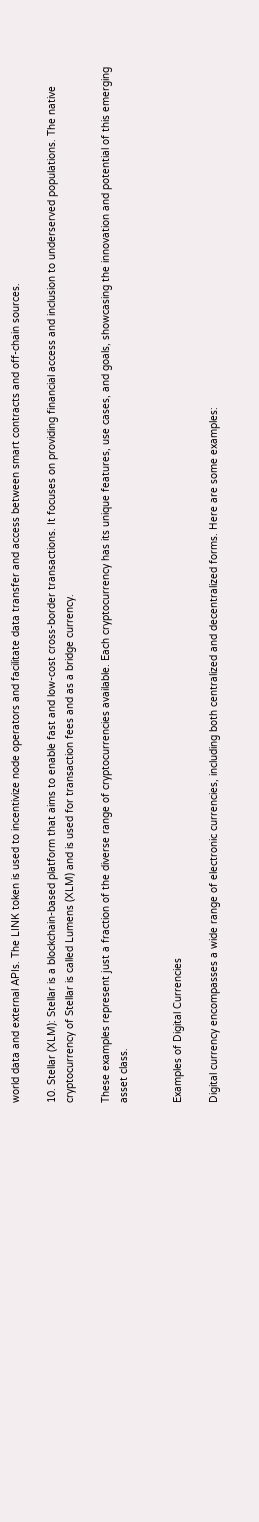world data and external APIs. The LINK token is used to incentivize node operators and facilitate data transfer and access between smart contracts and off-chain sources.

10. Stellar (XLM): Stellar is a blockchain-based platform that aims to enable fast and low-cost cross-border transactions. It focuses on providing financial access and inclusion to underserved populations. The native cryptocurrency of Stellar is called Lumens (XLM) and is used for transaction fees and as a bridge currency.

These examples represent just a fraction of the diverse range of cryptocurrencies available. Each cryptocurrency has its unique features, use cases, and goals, showcasing the innovation and potential of this emerging asset class.


Examples of Digital Currencies

Digital currency encompasses a wide range of electronic currencies, including both centralized and decentralized forms. Here are some examples: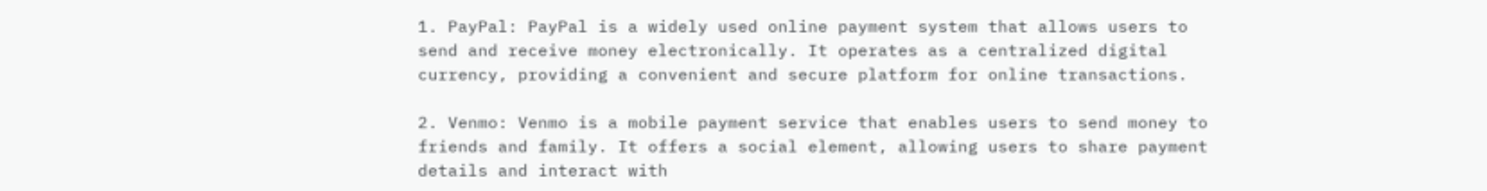1. PayPal: PayPal is a widely used online payment system that allows users to send and receive money electronically. It operates as a centralized digital currency, providing a convenient and secure platform for online transactions.

2. Venmo: Venmo is a mobile payment service that enables users to send money to friends and family. It offers a social element, allowing users to share payment details and interact with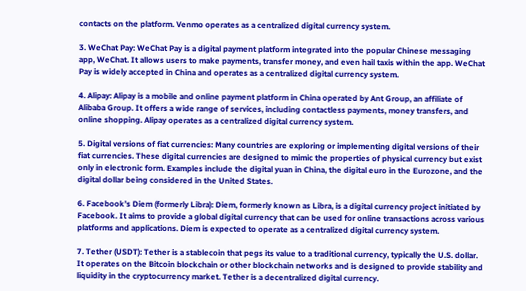contacts on the platform. Venmo operates as a centralized digital currency system.

3. WeChat Pay: WeChat Pay is a digital payment platform integrated into the popular Chinese messaging app, WeChat. It allows users to make payments, transfer money, and even hail taxis within the app. WeChat Pay is widely accepted in China and operates as a centralized digital currency system.

4. Alipay: Alipay is a mobile and online payment platform in China operated by Ant Group, an affiliate of Alibaba Group. It offers a wide range of services, including contactless payments, money transfers, and online shopping. Alipay operates as a centralized digital currency system.

5. Digital versions of fiat currencies: Many countries are exploring or implementing digital versions of their fiat currencies. These digital currencies are designed to mimic the properties of physical currency but exist only in electronic form. Examples include the digital yuan in China, the digital euro in the Eurozone, and the digital dollar being considered in the United States.

6. Facebook’s Diem (formerly Libra): Diem, formerly known as Libra, is a digital currency project initiated by Facebook. It aims to provide a global digital currency that can be used for online transactions across various platforms and applications. Diem is expected to operate as a centralized digital currency system.

7. Tether (USDT): Tether is a stablecoin that pegs its value to a traditional currency, typically the U.S. dollar. It operates on the Bitcoin blockchain or other blockchain networks and is designed to provide stability and liquidity in the cryptocurrency market. Tether is a decentralized digital currency.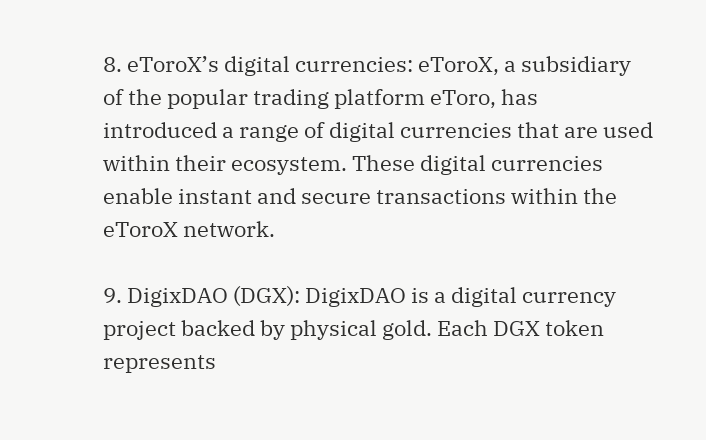8. eToroX’s digital currencies: eToroX, a subsidiary of the popular trading platform eToro, has introduced a range of digital currencies that are used within their ecosystem. These digital currencies enable instant and secure transactions within the eToroX network.

9. DigixDAO (DGX): DigixDAO is a digital currency project backed by physical gold. Each DGX token represents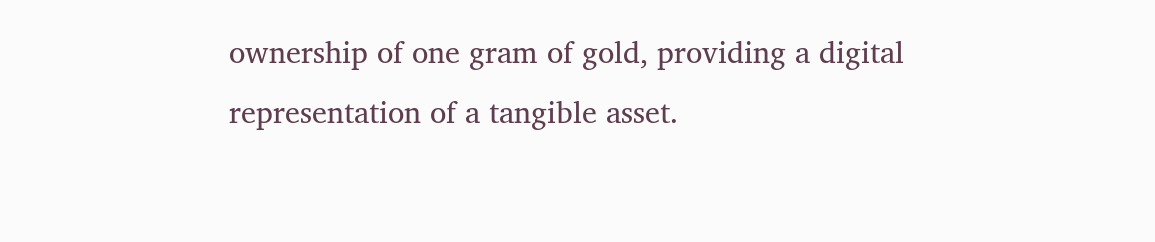ownership of one gram of gold, providing a digital representation of a tangible asset.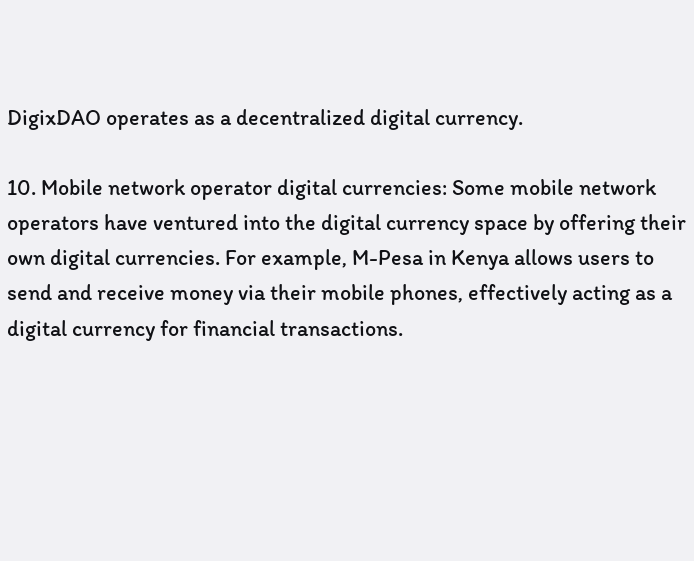DigixDAO operates as a decentralized digital currency.

10. Mobile network operator digital currencies: Some mobile network operators have ventured into the digital currency space by offering their own digital currencies. For example, M-Pesa in Kenya allows users to send and receive money via their mobile phones, effectively acting as a digital currency for financial transactions.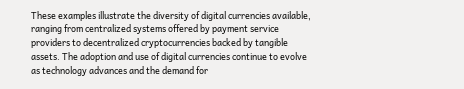These examples illustrate the diversity of digital currencies available, ranging from centralized systems offered by payment service providers to decentralized cryptocurrencies backed by tangible assets. The adoption and use of digital currencies continue to evolve as technology advances and the demand for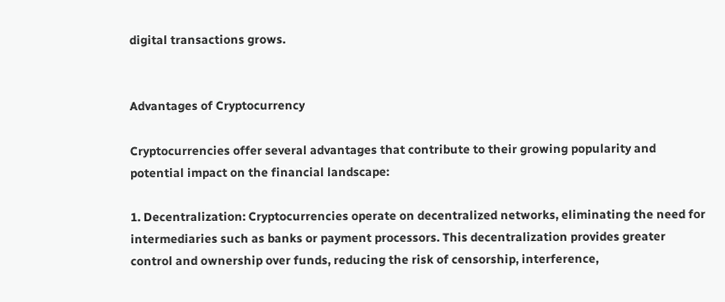digital transactions grows.


Advantages of Cryptocurrency

Cryptocurrencies offer several advantages that contribute to their growing popularity and potential impact on the financial landscape:

1. Decentralization: Cryptocurrencies operate on decentralized networks, eliminating the need for intermediaries such as banks or payment processors. This decentralization provides greater control and ownership over funds, reducing the risk of censorship, interference,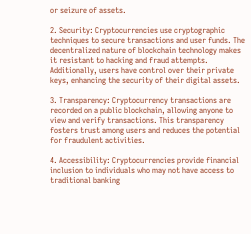or seizure of assets.

2. Security: Cryptocurrencies use cryptographic techniques to secure transactions and user funds. The decentralized nature of blockchain technology makes it resistant to hacking and fraud attempts. Additionally, users have control over their private keys, enhancing the security of their digital assets.

3. Transparency: Cryptocurrency transactions are recorded on a public blockchain, allowing anyone to view and verify transactions. This transparency fosters trust among users and reduces the potential for fraudulent activities.

4. Accessibility: Cryptocurrencies provide financial inclusion to individuals who may not have access to traditional banking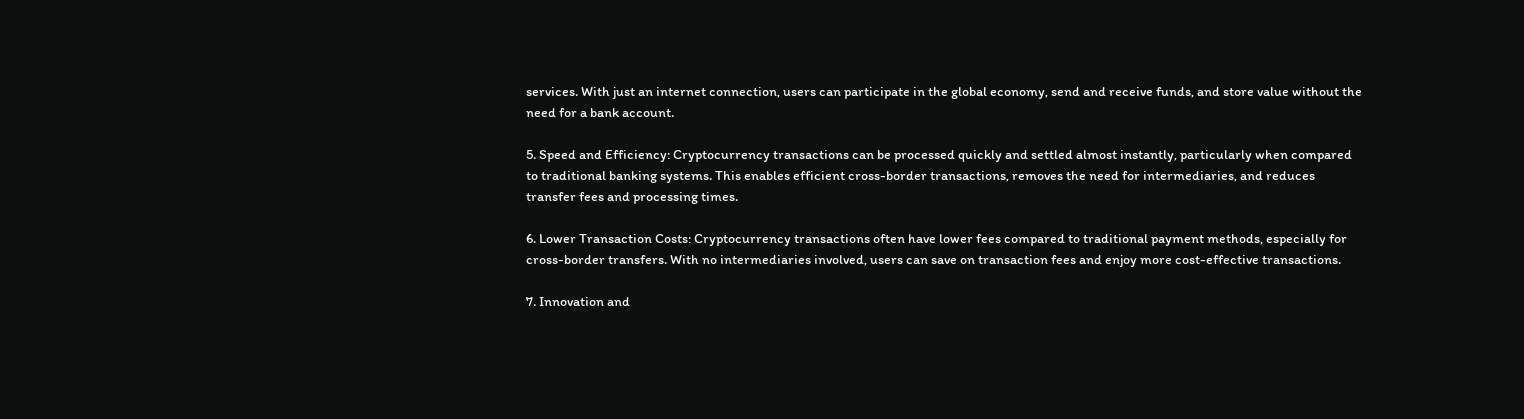services. With just an internet connection, users can participate in the global economy, send and receive funds, and store value without the need for a bank account.

5. Speed and Efficiency: Cryptocurrency transactions can be processed quickly and settled almost instantly, particularly when compared to traditional banking systems. This enables efficient cross-border transactions, removes the need for intermediaries, and reduces transfer fees and processing times.

6. Lower Transaction Costs: Cryptocurrency transactions often have lower fees compared to traditional payment methods, especially for cross-border transfers. With no intermediaries involved, users can save on transaction fees and enjoy more cost-effective transactions.

7. Innovation and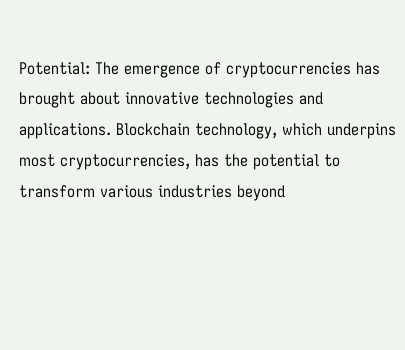Potential: The emergence of cryptocurrencies has brought about innovative technologies and applications. Blockchain technology, which underpins most cryptocurrencies, has the potential to transform various industries beyond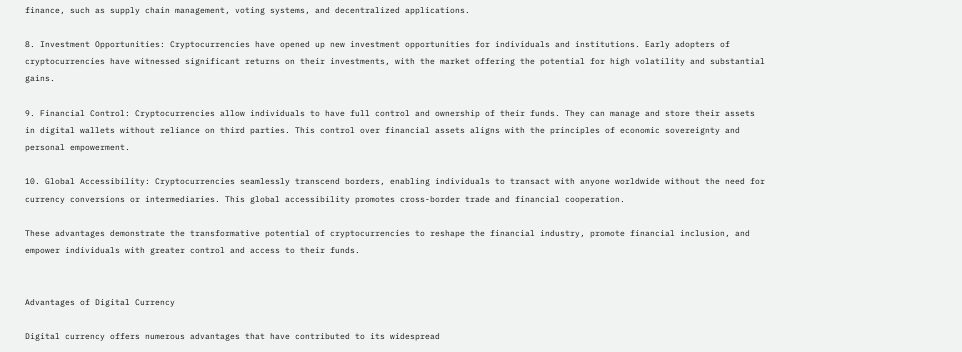finance, such as supply chain management, voting systems, and decentralized applications.

8. Investment Opportunities: Cryptocurrencies have opened up new investment opportunities for individuals and institutions. Early adopters of cryptocurrencies have witnessed significant returns on their investments, with the market offering the potential for high volatility and substantial gains.

9. Financial Control: Cryptocurrencies allow individuals to have full control and ownership of their funds. They can manage and store their assets in digital wallets without reliance on third parties. This control over financial assets aligns with the principles of economic sovereignty and personal empowerment.

10. Global Accessibility: Cryptocurrencies seamlessly transcend borders, enabling individuals to transact with anyone worldwide without the need for currency conversions or intermediaries. This global accessibility promotes cross-border trade and financial cooperation.

These advantages demonstrate the transformative potential of cryptocurrencies to reshape the financial industry, promote financial inclusion, and empower individuals with greater control and access to their funds.


Advantages of Digital Currency

Digital currency offers numerous advantages that have contributed to its widespread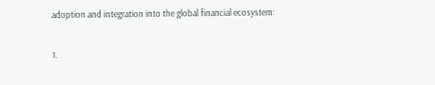adoption and integration into the global financial ecosystem:

1.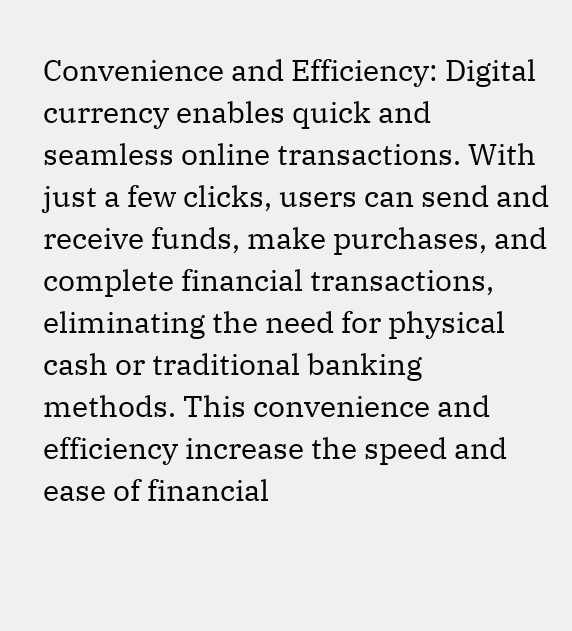Convenience and Efficiency: Digital currency enables quick and seamless online transactions. With just a few clicks, users can send and receive funds, make purchases, and complete financial transactions, eliminating the need for physical cash or traditional banking methods. This convenience and efficiency increase the speed and ease of financial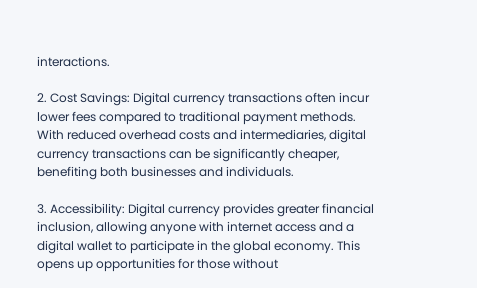interactions.

2. Cost Savings: Digital currency transactions often incur lower fees compared to traditional payment methods. With reduced overhead costs and intermediaries, digital currency transactions can be significantly cheaper, benefiting both businesses and individuals.

3. Accessibility: Digital currency provides greater financial inclusion, allowing anyone with internet access and a digital wallet to participate in the global economy. This opens up opportunities for those without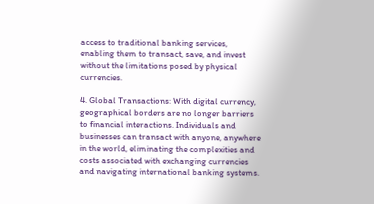access to traditional banking services, enabling them to transact, save, and invest without the limitations posed by physical currencies.

4. Global Transactions: With digital currency, geographical borders are no longer barriers to financial interactions. Individuals and businesses can transact with anyone, anywhere in the world, eliminating the complexities and costs associated with exchanging currencies and navigating international banking systems.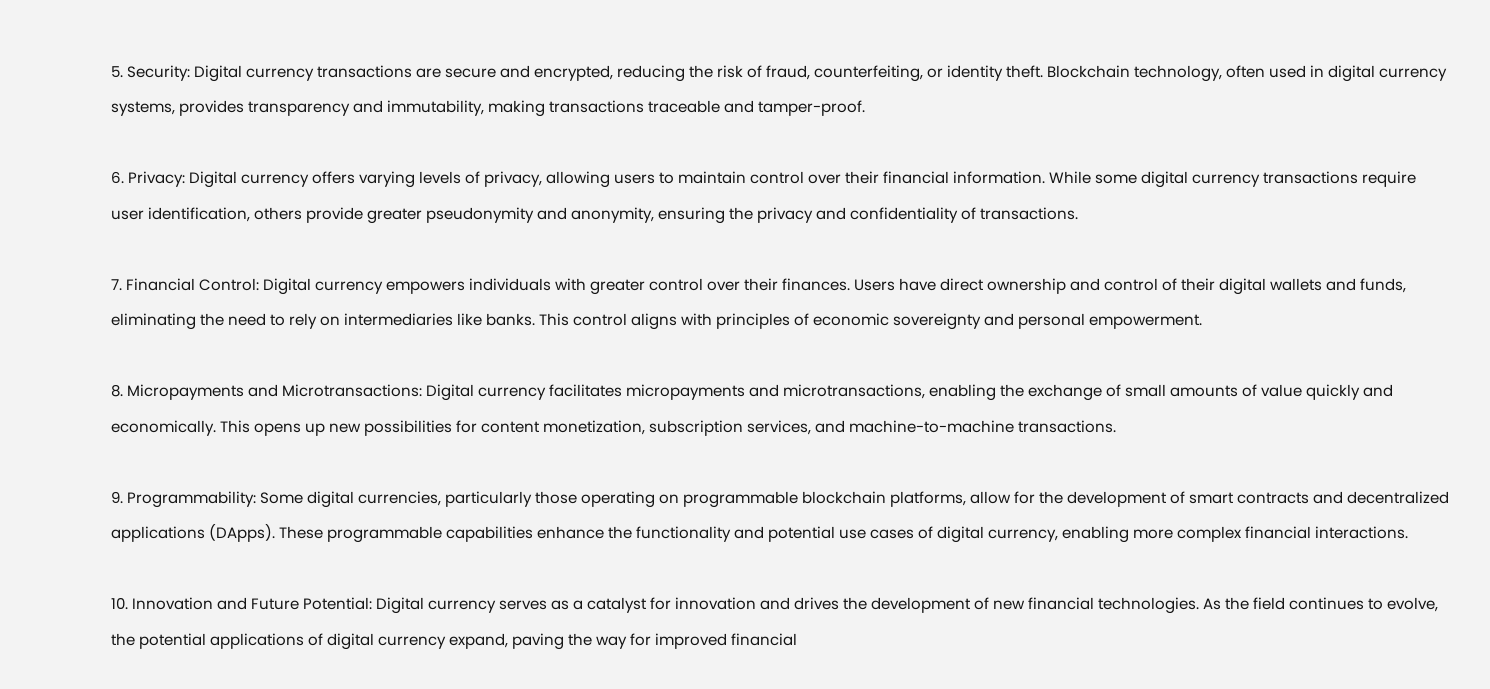5. Security: Digital currency transactions are secure and encrypted, reducing the risk of fraud, counterfeiting, or identity theft. Blockchain technology, often used in digital currency systems, provides transparency and immutability, making transactions traceable and tamper-proof.

6. Privacy: Digital currency offers varying levels of privacy, allowing users to maintain control over their financial information. While some digital currency transactions require user identification, others provide greater pseudonymity and anonymity, ensuring the privacy and confidentiality of transactions.

7. Financial Control: Digital currency empowers individuals with greater control over their finances. Users have direct ownership and control of their digital wallets and funds, eliminating the need to rely on intermediaries like banks. This control aligns with principles of economic sovereignty and personal empowerment.

8. Micropayments and Microtransactions: Digital currency facilitates micropayments and microtransactions, enabling the exchange of small amounts of value quickly and economically. This opens up new possibilities for content monetization, subscription services, and machine-to-machine transactions.

9. Programmability: Some digital currencies, particularly those operating on programmable blockchain platforms, allow for the development of smart contracts and decentralized applications (DApps). These programmable capabilities enhance the functionality and potential use cases of digital currency, enabling more complex financial interactions.

10. Innovation and Future Potential: Digital currency serves as a catalyst for innovation and drives the development of new financial technologies. As the field continues to evolve, the potential applications of digital currency expand, paving the way for improved financial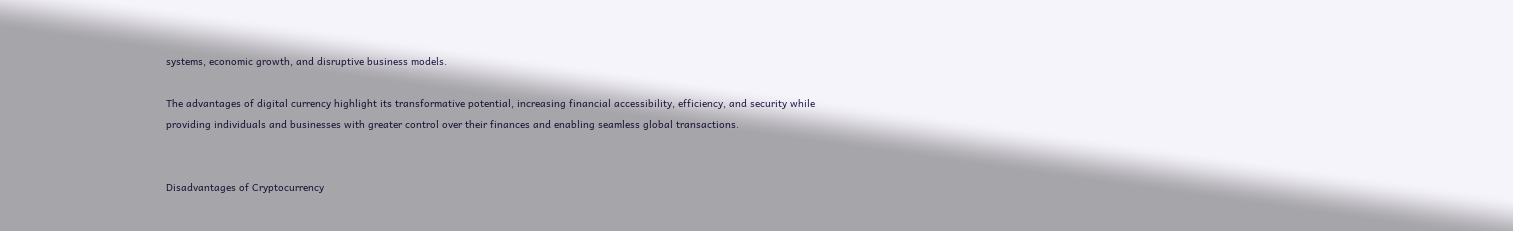systems, economic growth, and disruptive business models.

The advantages of digital currency highlight its transformative potential, increasing financial accessibility, efficiency, and security while providing individuals and businesses with greater control over their finances and enabling seamless global transactions.


Disadvantages of Cryptocurrency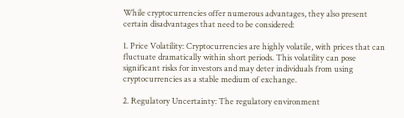While cryptocurrencies offer numerous advantages, they also present certain disadvantages that need to be considered:

1. Price Volatility: Cryptocurrencies are highly volatile, with prices that can fluctuate dramatically within short periods. This volatility can pose significant risks for investors and may deter individuals from using cryptocurrencies as a stable medium of exchange.

2. Regulatory Uncertainty: The regulatory environment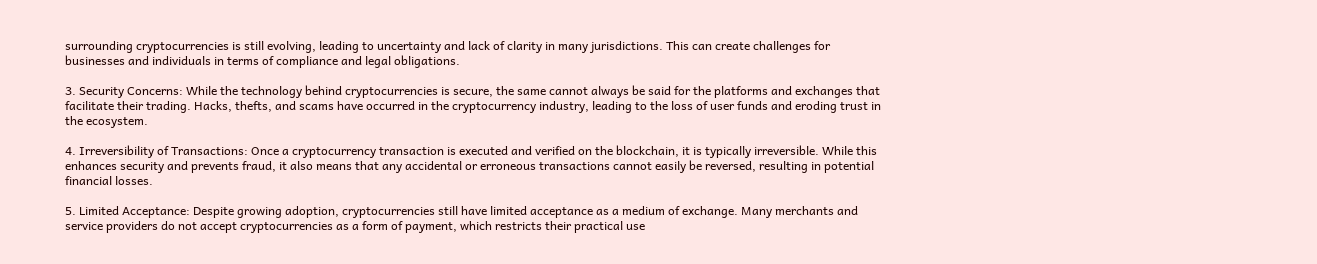surrounding cryptocurrencies is still evolving, leading to uncertainty and lack of clarity in many jurisdictions. This can create challenges for businesses and individuals in terms of compliance and legal obligations.

3. Security Concerns: While the technology behind cryptocurrencies is secure, the same cannot always be said for the platforms and exchanges that facilitate their trading. Hacks, thefts, and scams have occurred in the cryptocurrency industry, leading to the loss of user funds and eroding trust in the ecosystem.

4. Irreversibility of Transactions: Once a cryptocurrency transaction is executed and verified on the blockchain, it is typically irreversible. While this enhances security and prevents fraud, it also means that any accidental or erroneous transactions cannot easily be reversed, resulting in potential financial losses.

5. Limited Acceptance: Despite growing adoption, cryptocurrencies still have limited acceptance as a medium of exchange. Many merchants and service providers do not accept cryptocurrencies as a form of payment, which restricts their practical use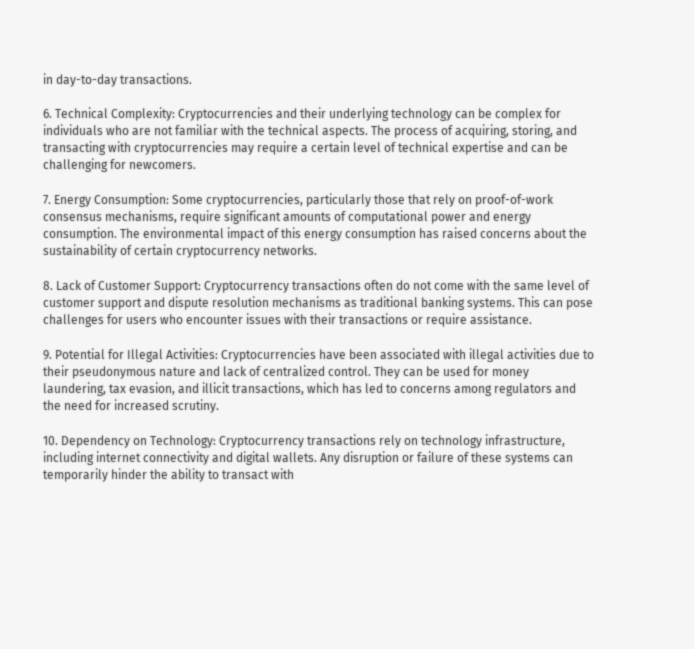in day-to-day transactions.

6. Technical Complexity: Cryptocurrencies and their underlying technology can be complex for individuals who are not familiar with the technical aspects. The process of acquiring, storing, and transacting with cryptocurrencies may require a certain level of technical expertise and can be challenging for newcomers.

7. Energy Consumption: Some cryptocurrencies, particularly those that rely on proof-of-work consensus mechanisms, require significant amounts of computational power and energy consumption. The environmental impact of this energy consumption has raised concerns about the sustainability of certain cryptocurrency networks.

8. Lack of Customer Support: Cryptocurrency transactions often do not come with the same level of customer support and dispute resolution mechanisms as traditional banking systems. This can pose challenges for users who encounter issues with their transactions or require assistance.

9. Potential for Illegal Activities: Cryptocurrencies have been associated with illegal activities due to their pseudonymous nature and lack of centralized control. They can be used for money laundering, tax evasion, and illicit transactions, which has led to concerns among regulators and the need for increased scrutiny.

10. Dependency on Technology: Cryptocurrency transactions rely on technology infrastructure, including internet connectivity and digital wallets. Any disruption or failure of these systems can temporarily hinder the ability to transact with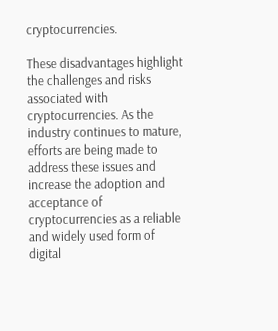cryptocurrencies.

These disadvantages highlight the challenges and risks associated with cryptocurrencies. As the industry continues to mature, efforts are being made to address these issues and increase the adoption and acceptance of cryptocurrencies as a reliable and widely used form of digital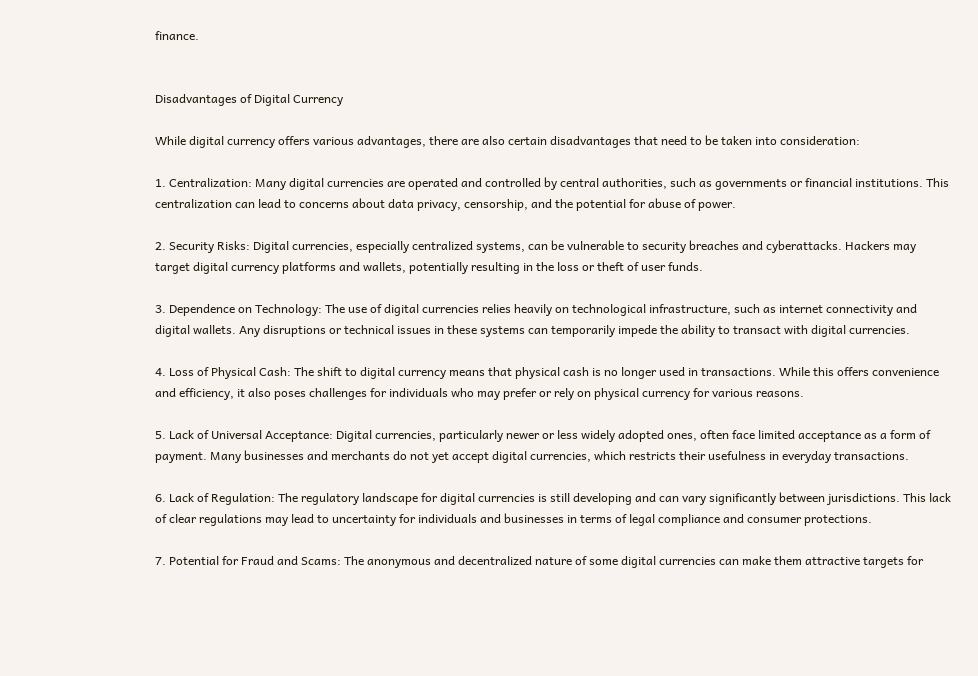finance.


Disadvantages of Digital Currency

While digital currency offers various advantages, there are also certain disadvantages that need to be taken into consideration:

1. Centralization: Many digital currencies are operated and controlled by central authorities, such as governments or financial institutions. This centralization can lead to concerns about data privacy, censorship, and the potential for abuse of power.

2. Security Risks: Digital currencies, especially centralized systems, can be vulnerable to security breaches and cyberattacks. Hackers may target digital currency platforms and wallets, potentially resulting in the loss or theft of user funds.

3. Dependence on Technology: The use of digital currencies relies heavily on technological infrastructure, such as internet connectivity and digital wallets. Any disruptions or technical issues in these systems can temporarily impede the ability to transact with digital currencies.

4. Loss of Physical Cash: The shift to digital currency means that physical cash is no longer used in transactions. While this offers convenience and efficiency, it also poses challenges for individuals who may prefer or rely on physical currency for various reasons.

5. Lack of Universal Acceptance: Digital currencies, particularly newer or less widely adopted ones, often face limited acceptance as a form of payment. Many businesses and merchants do not yet accept digital currencies, which restricts their usefulness in everyday transactions.

6. Lack of Regulation: The regulatory landscape for digital currencies is still developing and can vary significantly between jurisdictions. This lack of clear regulations may lead to uncertainty for individuals and businesses in terms of legal compliance and consumer protections.

7. Potential for Fraud and Scams: The anonymous and decentralized nature of some digital currencies can make them attractive targets for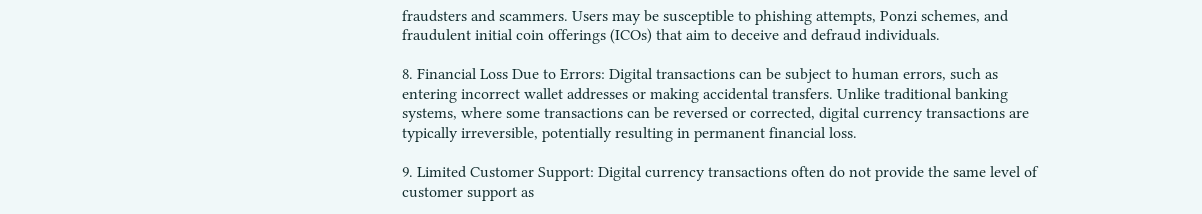fraudsters and scammers. Users may be susceptible to phishing attempts, Ponzi schemes, and fraudulent initial coin offerings (ICOs) that aim to deceive and defraud individuals.

8. Financial Loss Due to Errors: Digital transactions can be subject to human errors, such as entering incorrect wallet addresses or making accidental transfers. Unlike traditional banking systems, where some transactions can be reversed or corrected, digital currency transactions are typically irreversible, potentially resulting in permanent financial loss.

9. Limited Customer Support: Digital currency transactions often do not provide the same level of customer support as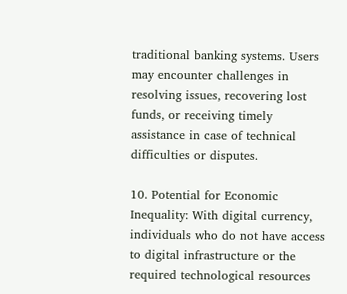traditional banking systems. Users may encounter challenges in resolving issues, recovering lost funds, or receiving timely assistance in case of technical difficulties or disputes.

10. Potential for Economic Inequality: With digital currency, individuals who do not have access to digital infrastructure or the required technological resources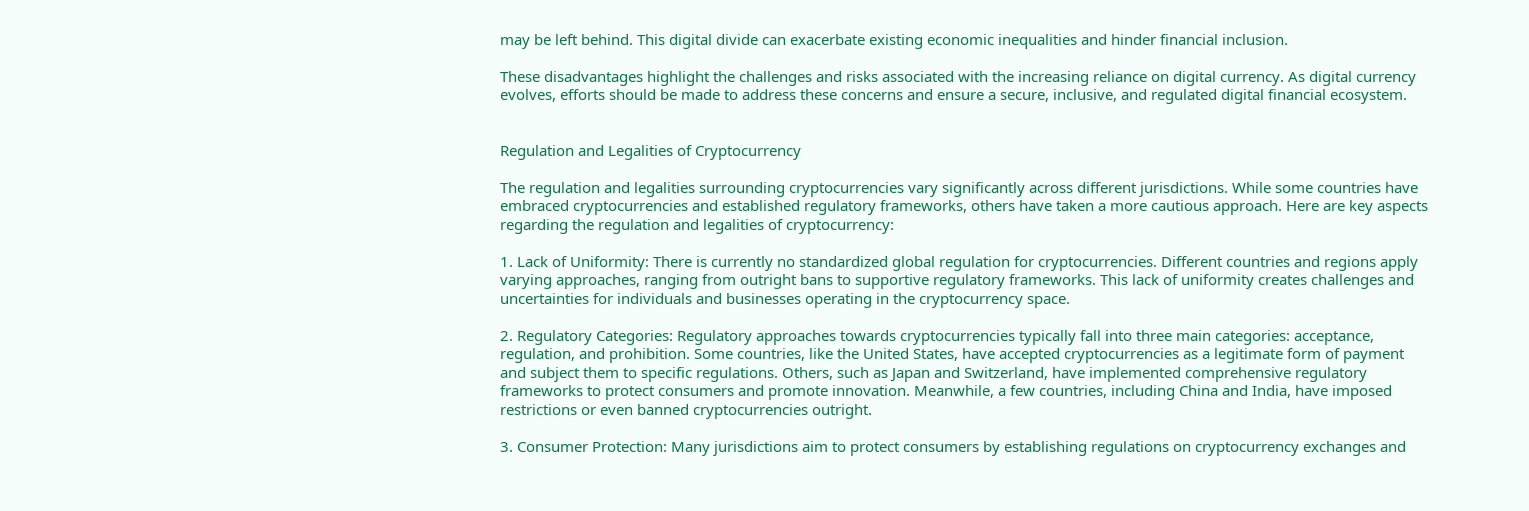may be left behind. This digital divide can exacerbate existing economic inequalities and hinder financial inclusion.

These disadvantages highlight the challenges and risks associated with the increasing reliance on digital currency. As digital currency evolves, efforts should be made to address these concerns and ensure a secure, inclusive, and regulated digital financial ecosystem.


Regulation and Legalities of Cryptocurrency

The regulation and legalities surrounding cryptocurrencies vary significantly across different jurisdictions. While some countries have embraced cryptocurrencies and established regulatory frameworks, others have taken a more cautious approach. Here are key aspects regarding the regulation and legalities of cryptocurrency:

1. Lack of Uniformity: There is currently no standardized global regulation for cryptocurrencies. Different countries and regions apply varying approaches, ranging from outright bans to supportive regulatory frameworks. This lack of uniformity creates challenges and uncertainties for individuals and businesses operating in the cryptocurrency space.

2. Regulatory Categories: Regulatory approaches towards cryptocurrencies typically fall into three main categories: acceptance, regulation, and prohibition. Some countries, like the United States, have accepted cryptocurrencies as a legitimate form of payment and subject them to specific regulations. Others, such as Japan and Switzerland, have implemented comprehensive regulatory frameworks to protect consumers and promote innovation. Meanwhile, a few countries, including China and India, have imposed restrictions or even banned cryptocurrencies outright.

3. Consumer Protection: Many jurisdictions aim to protect consumers by establishing regulations on cryptocurrency exchanges and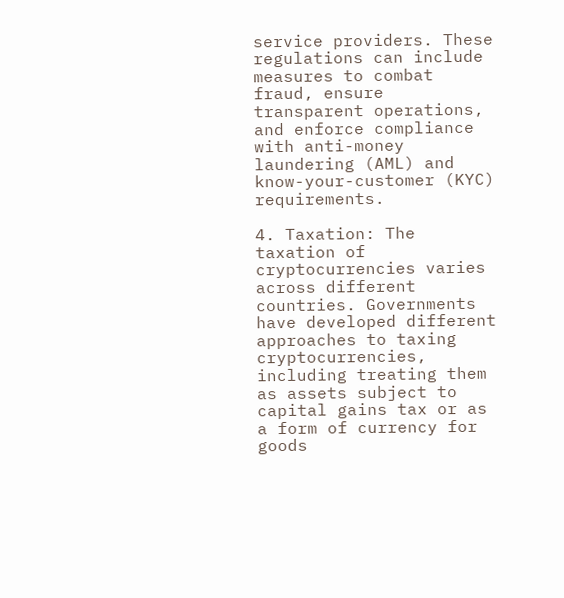service providers. These regulations can include measures to combat fraud, ensure transparent operations, and enforce compliance with anti-money laundering (AML) and know-your-customer (KYC) requirements.

4. Taxation: The taxation of cryptocurrencies varies across different countries. Governments have developed different approaches to taxing cryptocurrencies, including treating them as assets subject to capital gains tax or as a form of currency for goods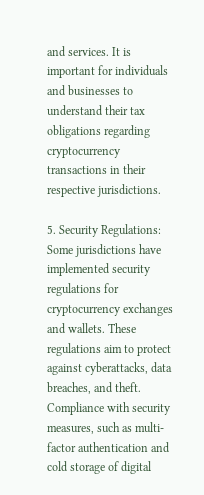and services. It is important for individuals and businesses to understand their tax obligations regarding cryptocurrency transactions in their respective jurisdictions.

5. Security Regulations: Some jurisdictions have implemented security regulations for cryptocurrency exchanges and wallets. These regulations aim to protect against cyberattacks, data breaches, and theft. Compliance with security measures, such as multi-factor authentication and cold storage of digital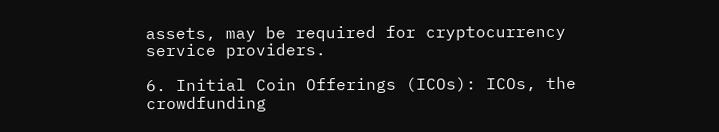assets, may be required for cryptocurrency service providers.

6. Initial Coin Offerings (ICOs): ICOs, the crowdfunding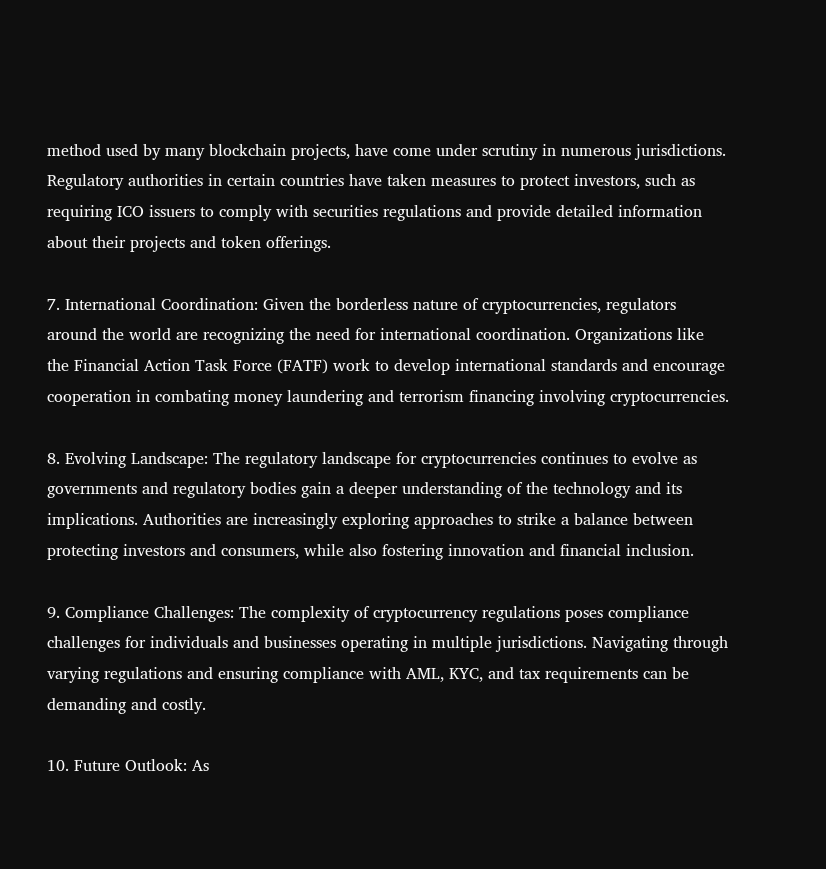method used by many blockchain projects, have come under scrutiny in numerous jurisdictions. Regulatory authorities in certain countries have taken measures to protect investors, such as requiring ICO issuers to comply with securities regulations and provide detailed information about their projects and token offerings.

7. International Coordination: Given the borderless nature of cryptocurrencies, regulators around the world are recognizing the need for international coordination. Organizations like the Financial Action Task Force (FATF) work to develop international standards and encourage cooperation in combating money laundering and terrorism financing involving cryptocurrencies.

8. Evolving Landscape: The regulatory landscape for cryptocurrencies continues to evolve as governments and regulatory bodies gain a deeper understanding of the technology and its implications. Authorities are increasingly exploring approaches to strike a balance between protecting investors and consumers, while also fostering innovation and financial inclusion.

9. Compliance Challenges: The complexity of cryptocurrency regulations poses compliance challenges for individuals and businesses operating in multiple jurisdictions. Navigating through varying regulations and ensuring compliance with AML, KYC, and tax requirements can be demanding and costly.

10. Future Outlook: As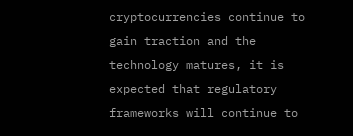cryptocurrencies continue to gain traction and the technology matures, it is expected that regulatory frameworks will continue to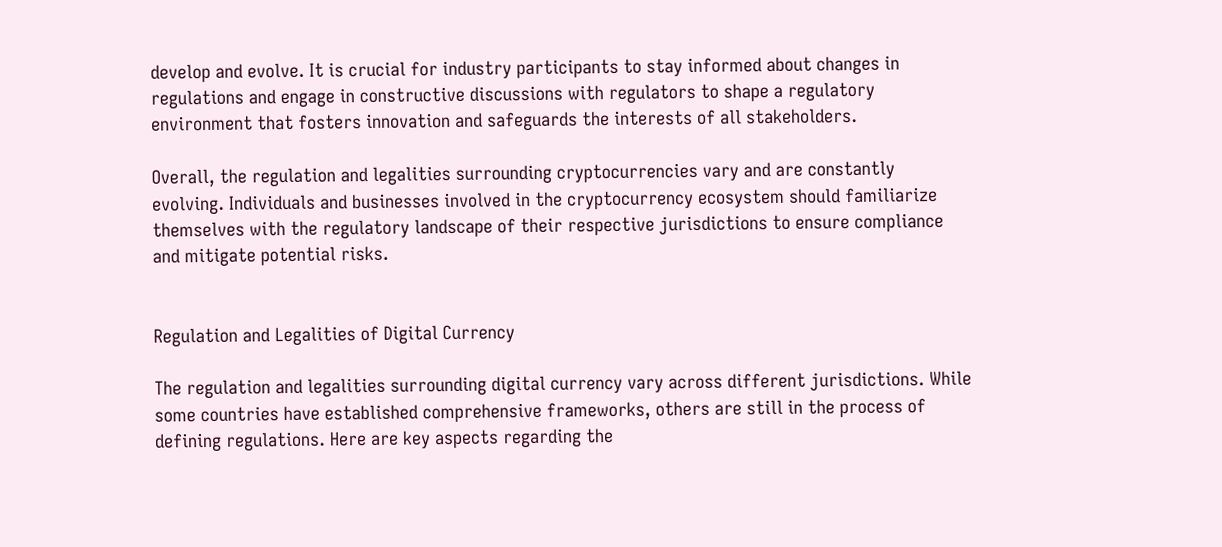develop and evolve. It is crucial for industry participants to stay informed about changes in regulations and engage in constructive discussions with regulators to shape a regulatory environment that fosters innovation and safeguards the interests of all stakeholders.

Overall, the regulation and legalities surrounding cryptocurrencies vary and are constantly evolving. Individuals and businesses involved in the cryptocurrency ecosystem should familiarize themselves with the regulatory landscape of their respective jurisdictions to ensure compliance and mitigate potential risks.


Regulation and Legalities of Digital Currency

The regulation and legalities surrounding digital currency vary across different jurisdictions. While some countries have established comprehensive frameworks, others are still in the process of defining regulations. Here are key aspects regarding the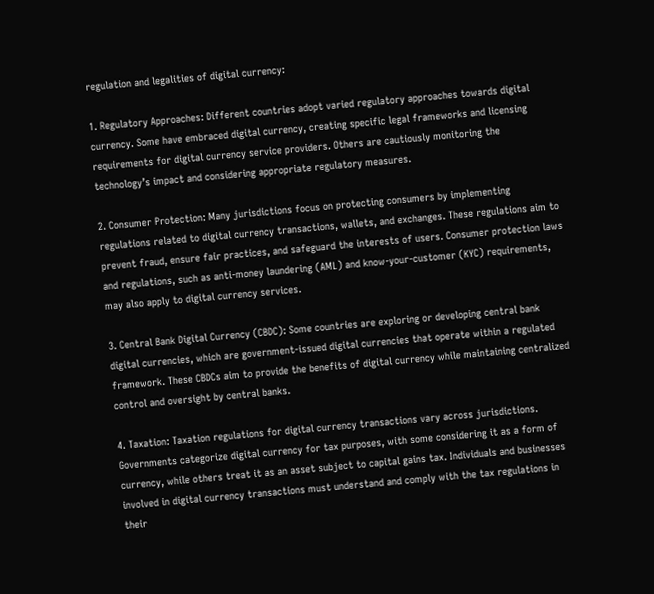regulation and legalities of digital currency:

1. Regulatory Approaches: Different countries adopt varied regulatory approaches towards digital currency. Some have embraced digital currency, creating specific legal frameworks and licensing requirements for digital currency service providers. Others are cautiously monitoring the technology’s impact and considering appropriate regulatory measures.

2. Consumer Protection: Many jurisdictions focus on protecting consumers by implementing regulations related to digital currency transactions, wallets, and exchanges. These regulations aim to prevent fraud, ensure fair practices, and safeguard the interests of users. Consumer protection laws and regulations, such as anti-money laundering (AML) and know-your-customer (KYC) requirements, may also apply to digital currency services.

3. Central Bank Digital Currency (CBDC): Some countries are exploring or developing central bank digital currencies, which are government-issued digital currencies that operate within a regulated framework. These CBDCs aim to provide the benefits of digital currency while maintaining centralized control and oversight by central banks.

4. Taxation: Taxation regulations for digital currency transactions vary across jurisdictions. Governments categorize digital currency for tax purposes, with some considering it as a form of currency, while others treat it as an asset subject to capital gains tax. Individuals and businesses involved in digital currency transactions must understand and comply with the tax regulations in their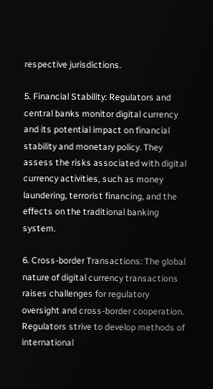respective jurisdictions.

5. Financial Stability: Regulators and central banks monitor digital currency and its potential impact on financial stability and monetary policy. They assess the risks associated with digital currency activities, such as money laundering, terrorist financing, and the effects on the traditional banking system.

6. Cross-border Transactions: The global nature of digital currency transactions raises challenges for regulatory oversight and cross-border cooperation. Regulators strive to develop methods of international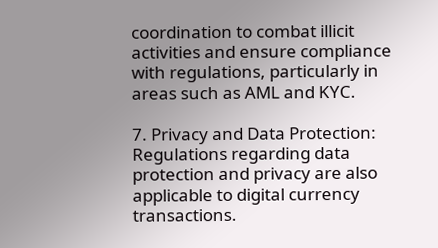coordination to combat illicit activities and ensure compliance with regulations, particularly in areas such as AML and KYC.

7. Privacy and Data Protection: Regulations regarding data protection and privacy are also applicable to digital currency transactions.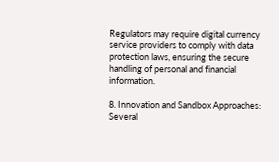Regulators may require digital currency service providers to comply with data protection laws, ensuring the secure handling of personal and financial information.

8. Innovation and Sandbox Approaches: Several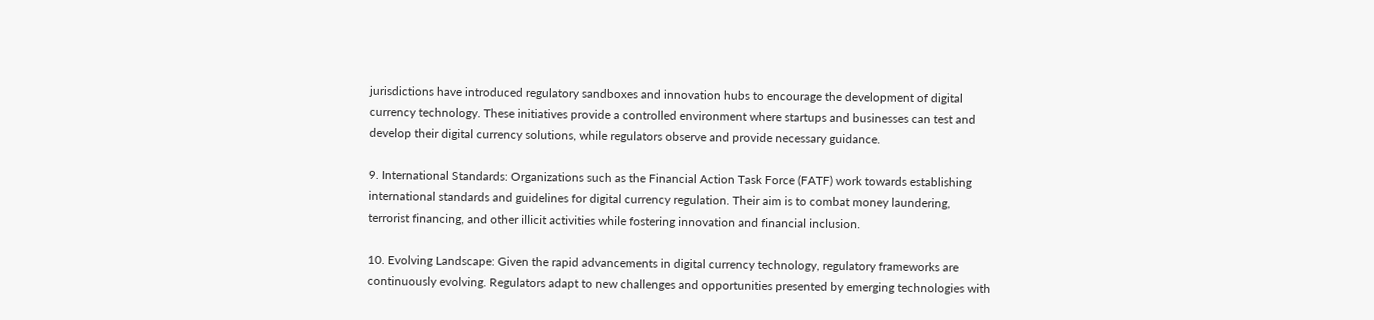jurisdictions have introduced regulatory sandboxes and innovation hubs to encourage the development of digital currency technology. These initiatives provide a controlled environment where startups and businesses can test and develop their digital currency solutions, while regulators observe and provide necessary guidance.

9. International Standards: Organizations such as the Financial Action Task Force (FATF) work towards establishing international standards and guidelines for digital currency regulation. Their aim is to combat money laundering, terrorist financing, and other illicit activities while fostering innovation and financial inclusion.

10. Evolving Landscape: Given the rapid advancements in digital currency technology, regulatory frameworks are continuously evolving. Regulators adapt to new challenges and opportunities presented by emerging technologies with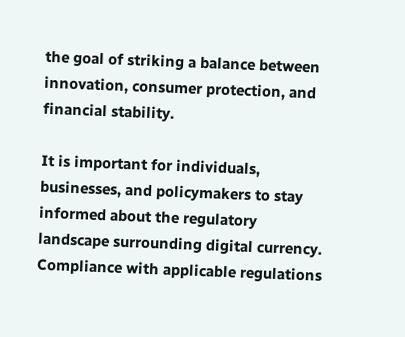the goal of striking a balance between innovation, consumer protection, and financial stability.

It is important for individuals, businesses, and policymakers to stay informed about the regulatory landscape surrounding digital currency. Compliance with applicable regulations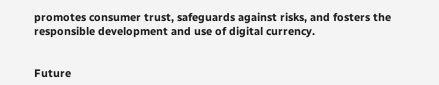promotes consumer trust, safeguards against risks, and fosters the responsible development and use of digital currency.


Future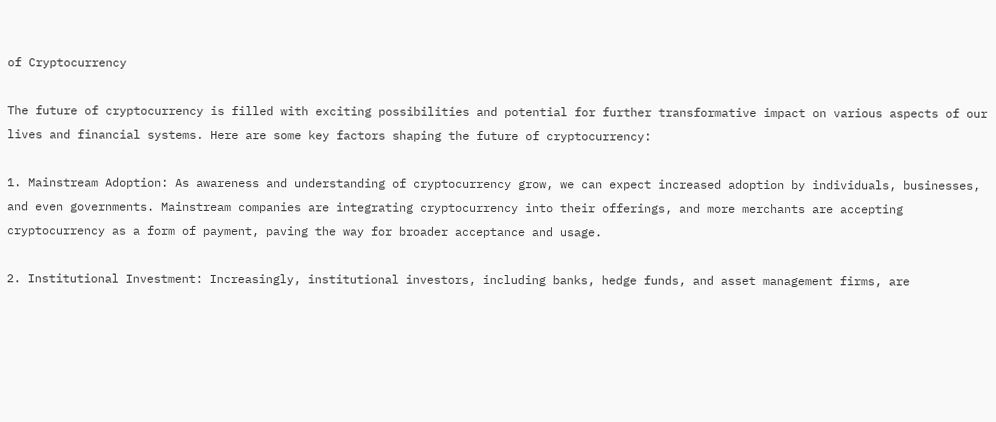of Cryptocurrency

The future of cryptocurrency is filled with exciting possibilities and potential for further transformative impact on various aspects of our lives and financial systems. Here are some key factors shaping the future of cryptocurrency:

1. Mainstream Adoption: As awareness and understanding of cryptocurrency grow, we can expect increased adoption by individuals, businesses, and even governments. Mainstream companies are integrating cryptocurrency into their offerings, and more merchants are accepting cryptocurrency as a form of payment, paving the way for broader acceptance and usage.

2. Institutional Investment: Increasingly, institutional investors, including banks, hedge funds, and asset management firms, are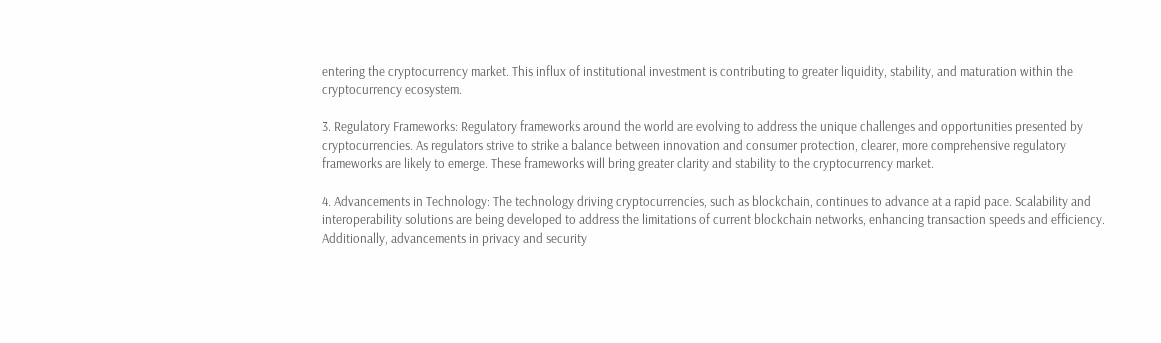entering the cryptocurrency market. This influx of institutional investment is contributing to greater liquidity, stability, and maturation within the cryptocurrency ecosystem.

3. Regulatory Frameworks: Regulatory frameworks around the world are evolving to address the unique challenges and opportunities presented by cryptocurrencies. As regulators strive to strike a balance between innovation and consumer protection, clearer, more comprehensive regulatory frameworks are likely to emerge. These frameworks will bring greater clarity and stability to the cryptocurrency market.

4. Advancements in Technology: The technology driving cryptocurrencies, such as blockchain, continues to advance at a rapid pace. Scalability and interoperability solutions are being developed to address the limitations of current blockchain networks, enhancing transaction speeds and efficiency. Additionally, advancements in privacy and security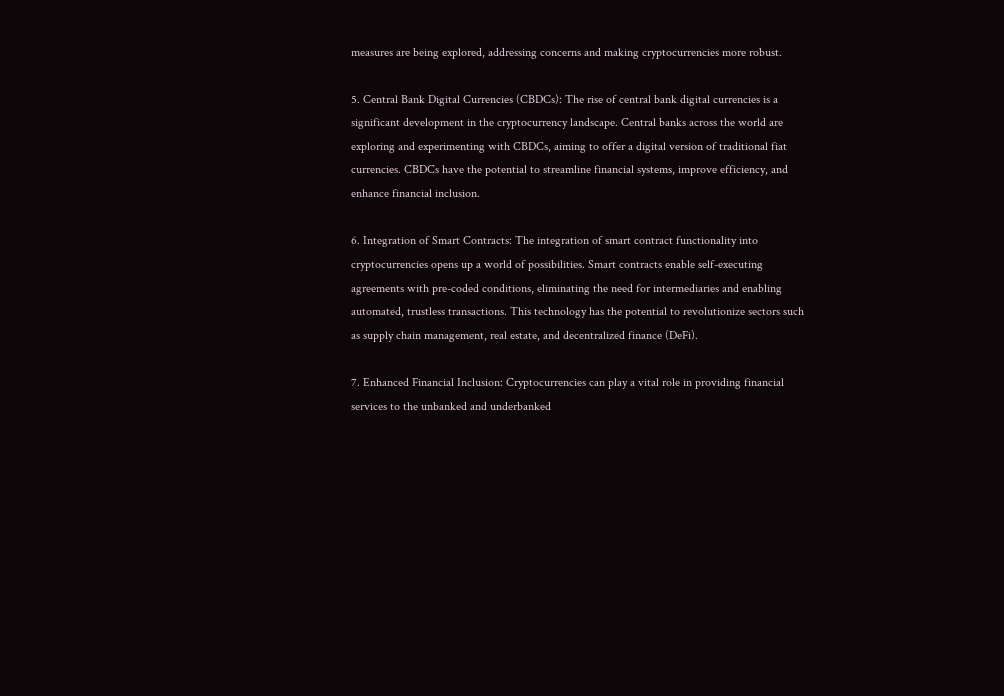measures are being explored, addressing concerns and making cryptocurrencies more robust.

5. Central Bank Digital Currencies (CBDCs): The rise of central bank digital currencies is a significant development in the cryptocurrency landscape. Central banks across the world are exploring and experimenting with CBDCs, aiming to offer a digital version of traditional fiat currencies. CBDCs have the potential to streamline financial systems, improve efficiency, and enhance financial inclusion.

6. Integration of Smart Contracts: The integration of smart contract functionality into cryptocurrencies opens up a world of possibilities. Smart contracts enable self-executing agreements with pre-coded conditions, eliminating the need for intermediaries and enabling automated, trustless transactions. This technology has the potential to revolutionize sectors such as supply chain management, real estate, and decentralized finance (DeFi).

7. Enhanced Financial Inclusion: Cryptocurrencies can play a vital role in providing financial services to the unbanked and underbanked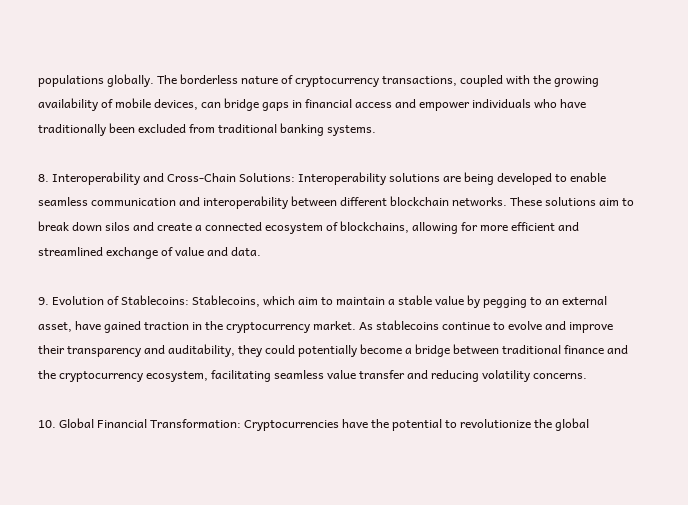populations globally. The borderless nature of cryptocurrency transactions, coupled with the growing availability of mobile devices, can bridge gaps in financial access and empower individuals who have traditionally been excluded from traditional banking systems.

8. Interoperability and Cross-Chain Solutions: Interoperability solutions are being developed to enable seamless communication and interoperability between different blockchain networks. These solutions aim to break down silos and create a connected ecosystem of blockchains, allowing for more efficient and streamlined exchange of value and data.

9. Evolution of Stablecoins: Stablecoins, which aim to maintain a stable value by pegging to an external asset, have gained traction in the cryptocurrency market. As stablecoins continue to evolve and improve their transparency and auditability, they could potentially become a bridge between traditional finance and the cryptocurrency ecosystem, facilitating seamless value transfer and reducing volatility concerns.

10. Global Financial Transformation: Cryptocurrencies have the potential to revolutionize the global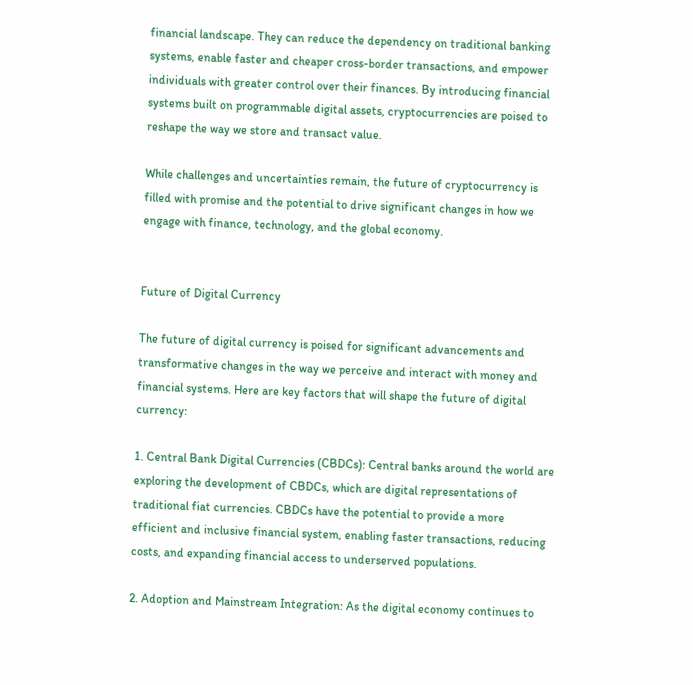financial landscape. They can reduce the dependency on traditional banking systems, enable faster and cheaper cross-border transactions, and empower individuals with greater control over their finances. By introducing financial systems built on programmable digital assets, cryptocurrencies are poised to reshape the way we store and transact value.

While challenges and uncertainties remain, the future of cryptocurrency is filled with promise and the potential to drive significant changes in how we engage with finance, technology, and the global economy.


Future of Digital Currency

The future of digital currency is poised for significant advancements and transformative changes in the way we perceive and interact with money and financial systems. Here are key factors that will shape the future of digital currency:

1. Central Bank Digital Currencies (CBDCs): Central banks around the world are exploring the development of CBDCs, which are digital representations of traditional fiat currencies. CBDCs have the potential to provide a more efficient and inclusive financial system, enabling faster transactions, reducing costs, and expanding financial access to underserved populations.

2. Adoption and Mainstream Integration: As the digital economy continues to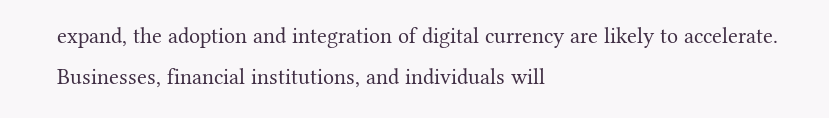expand, the adoption and integration of digital currency are likely to accelerate. Businesses, financial institutions, and individuals will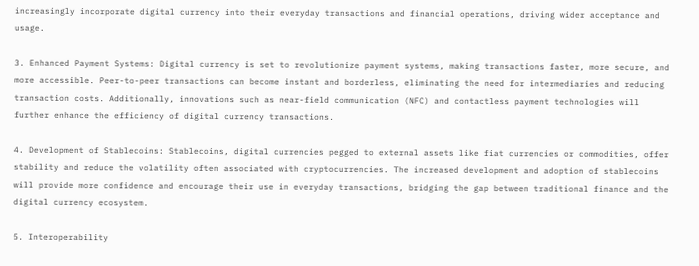increasingly incorporate digital currency into their everyday transactions and financial operations, driving wider acceptance and usage.

3. Enhanced Payment Systems: Digital currency is set to revolutionize payment systems, making transactions faster, more secure, and more accessible. Peer-to-peer transactions can become instant and borderless, eliminating the need for intermediaries and reducing transaction costs. Additionally, innovations such as near-field communication (NFC) and contactless payment technologies will further enhance the efficiency of digital currency transactions.

4. Development of Stablecoins: Stablecoins, digital currencies pegged to external assets like fiat currencies or commodities, offer stability and reduce the volatility often associated with cryptocurrencies. The increased development and adoption of stablecoins will provide more confidence and encourage their use in everyday transactions, bridging the gap between traditional finance and the digital currency ecosystem.

5. Interoperability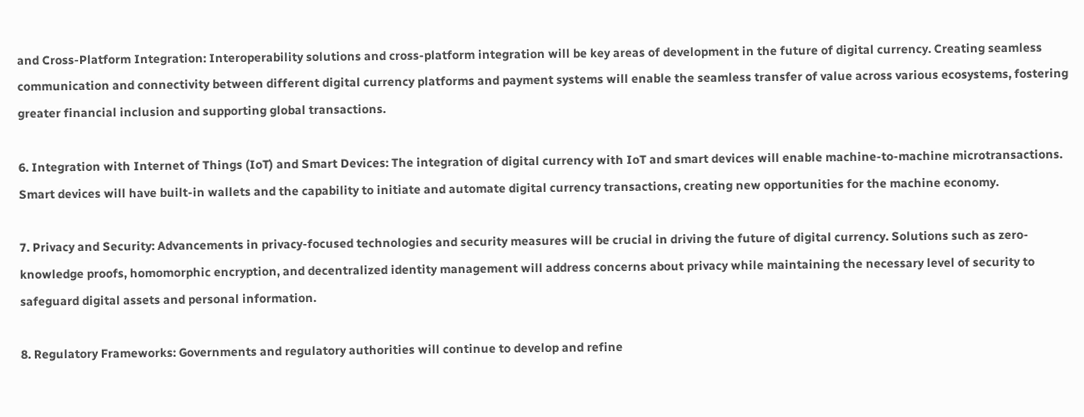and Cross-Platform Integration: Interoperability solutions and cross-platform integration will be key areas of development in the future of digital currency. Creating seamless communication and connectivity between different digital currency platforms and payment systems will enable the seamless transfer of value across various ecosystems, fostering greater financial inclusion and supporting global transactions.

6. Integration with Internet of Things (IoT) and Smart Devices: The integration of digital currency with IoT and smart devices will enable machine-to-machine microtransactions. Smart devices will have built-in wallets and the capability to initiate and automate digital currency transactions, creating new opportunities for the machine economy.

7. Privacy and Security: Advancements in privacy-focused technologies and security measures will be crucial in driving the future of digital currency. Solutions such as zero-knowledge proofs, homomorphic encryption, and decentralized identity management will address concerns about privacy while maintaining the necessary level of security to safeguard digital assets and personal information.

8. Regulatory Frameworks: Governments and regulatory authorities will continue to develop and refine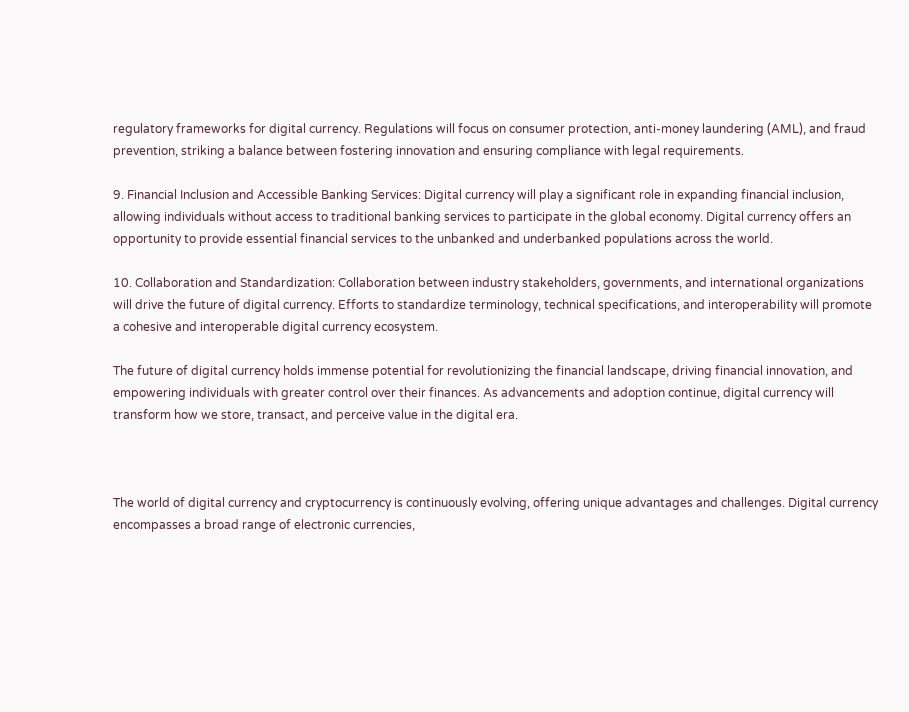regulatory frameworks for digital currency. Regulations will focus on consumer protection, anti-money laundering (AML), and fraud prevention, striking a balance between fostering innovation and ensuring compliance with legal requirements.

9. Financial Inclusion and Accessible Banking Services: Digital currency will play a significant role in expanding financial inclusion, allowing individuals without access to traditional banking services to participate in the global economy. Digital currency offers an opportunity to provide essential financial services to the unbanked and underbanked populations across the world.

10. Collaboration and Standardization: Collaboration between industry stakeholders, governments, and international organizations will drive the future of digital currency. Efforts to standardize terminology, technical specifications, and interoperability will promote a cohesive and interoperable digital currency ecosystem.

The future of digital currency holds immense potential for revolutionizing the financial landscape, driving financial innovation, and empowering individuals with greater control over their finances. As advancements and adoption continue, digital currency will transform how we store, transact, and perceive value in the digital era.



The world of digital currency and cryptocurrency is continuously evolving, offering unique advantages and challenges. Digital currency encompasses a broad range of electronic currencies,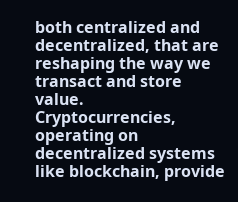both centralized and decentralized, that are reshaping the way we transact and store value. Cryptocurrencies, operating on decentralized systems like blockchain, provide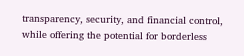transparency, security, and financial control, while offering the potential for borderless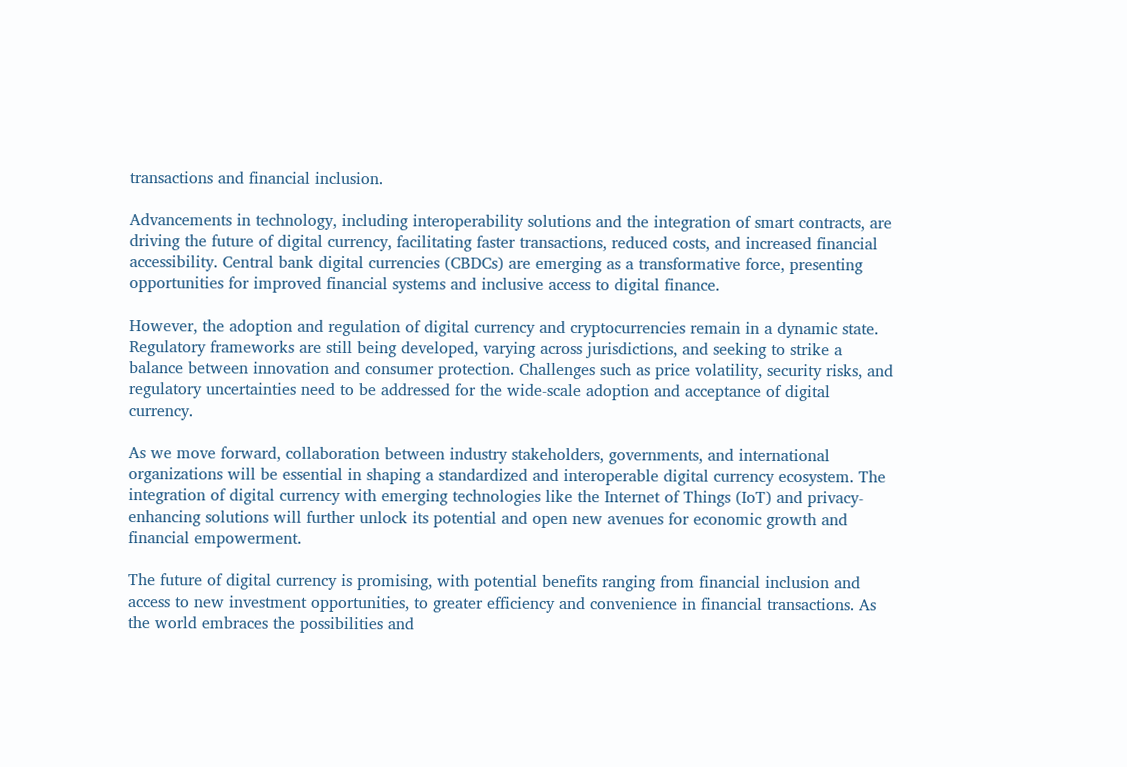transactions and financial inclusion.

Advancements in technology, including interoperability solutions and the integration of smart contracts, are driving the future of digital currency, facilitating faster transactions, reduced costs, and increased financial accessibility. Central bank digital currencies (CBDCs) are emerging as a transformative force, presenting opportunities for improved financial systems and inclusive access to digital finance.

However, the adoption and regulation of digital currency and cryptocurrencies remain in a dynamic state. Regulatory frameworks are still being developed, varying across jurisdictions, and seeking to strike a balance between innovation and consumer protection. Challenges such as price volatility, security risks, and regulatory uncertainties need to be addressed for the wide-scale adoption and acceptance of digital currency.

As we move forward, collaboration between industry stakeholders, governments, and international organizations will be essential in shaping a standardized and interoperable digital currency ecosystem. The integration of digital currency with emerging technologies like the Internet of Things (IoT) and privacy-enhancing solutions will further unlock its potential and open new avenues for economic growth and financial empowerment.

The future of digital currency is promising, with potential benefits ranging from financial inclusion and access to new investment opportunities, to greater efficiency and convenience in financial transactions. As the world embraces the possibilities and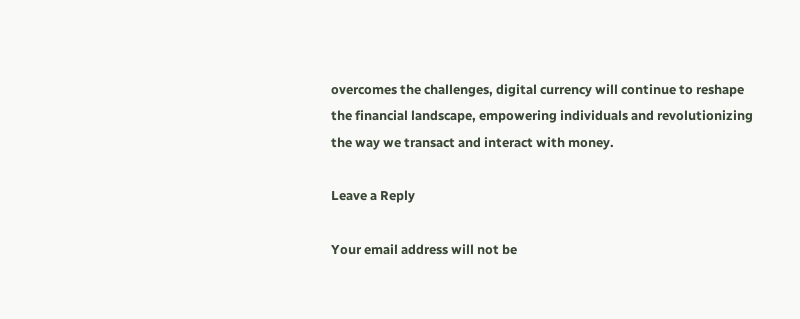overcomes the challenges, digital currency will continue to reshape the financial landscape, empowering individuals and revolutionizing the way we transact and interact with money.

Leave a Reply

Your email address will not be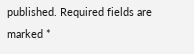published. Required fields are marked *